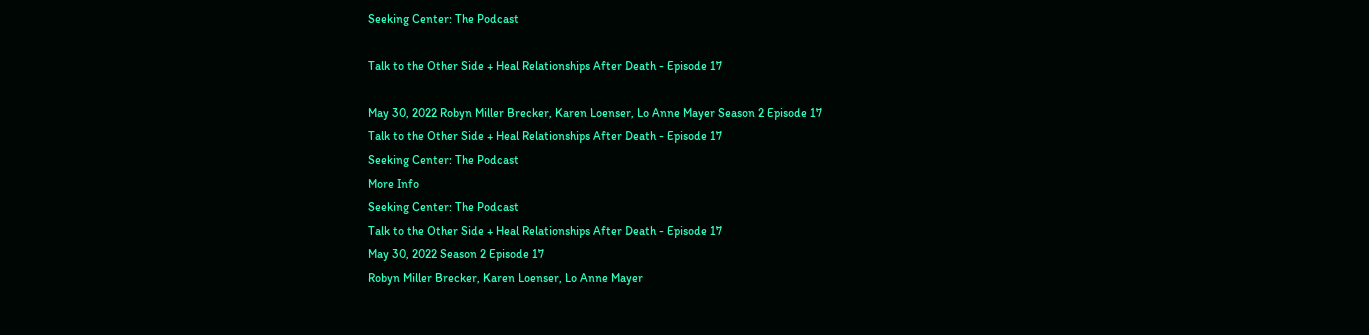Seeking Center: The Podcast

Talk to the Other Side + Heal Relationships After Death - Episode 17

May 30, 2022 Robyn Miller Brecker, Karen Loenser, Lo Anne Mayer Season 2 Episode 17
Talk to the Other Side + Heal Relationships After Death - Episode 17
Seeking Center: The Podcast
More Info
Seeking Center: The Podcast
Talk to the Other Side + Heal Relationships After Death - Episode 17
May 30, 2022 Season 2 Episode 17
Robyn Miller Brecker, Karen Loenser, Lo Anne Mayer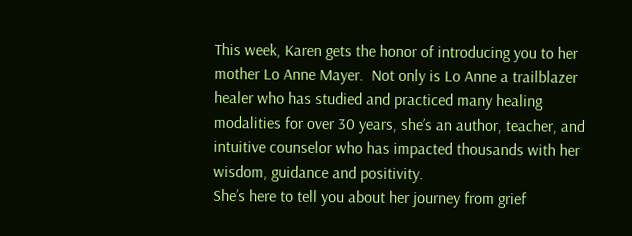This week, Karen gets the honor of introducing you to her mother Lo Anne Mayer.  Not only is Lo Anne a trailblazer healer who has studied and practiced many healing modalities for over 30 years, she’s an author, teacher, and intuitive counselor who has impacted thousands with her wisdom, guidance and positivity.
She’s here to tell you about her journey from grief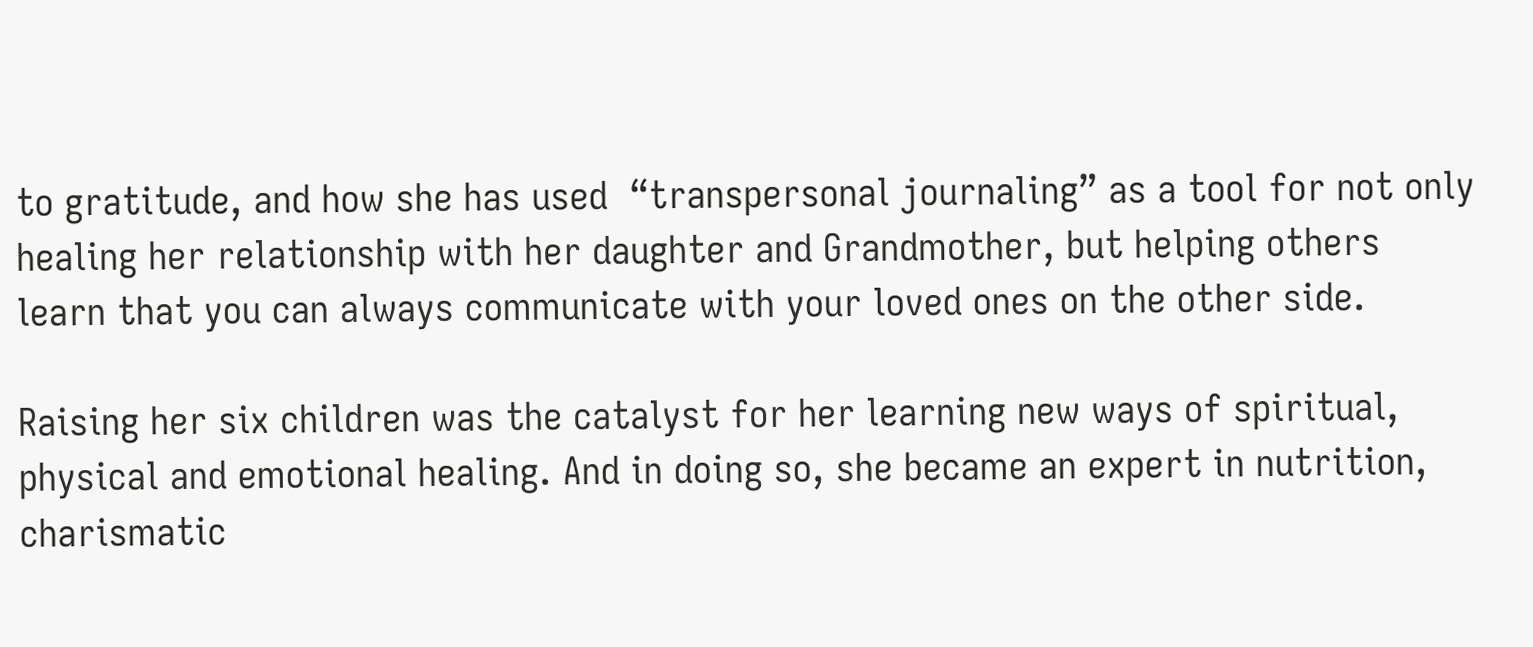to gratitude, and how she has used  “transpersonal journaling” as a tool for not only healing her relationship with her daughter and Grandmother, but helping others learn that you can always communicate with your loved ones on the other side.

Raising her six children was the catalyst for her learning new ways of spiritual, physical and emotional healing. And in doing so, she became an expert in nutrition, charismatic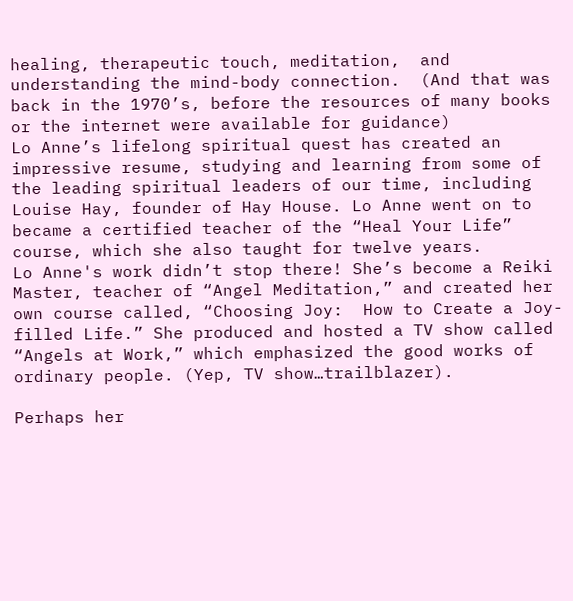healing, therapeutic touch, meditation,  and understanding the mind-body connection.  (And that was back in the 1970’s, before the resources of many books or the internet were available for guidance)
Lo Anne’s lifelong spiritual quest has created an impressive resume, studying and learning from some of the leading spiritual leaders of our time, including Louise Hay, founder of Hay House. Lo Anne went on to became a certified teacher of the “Heal Your Life” course, which she also taught for twelve years.
Lo Anne's work didn’t stop there! She’s become a Reiki Master, teacher of “Angel Meditation,” and created her own course called, “Choosing Joy:  How to Create a Joy-filled Life.” She produced and hosted a TV show called “Angels at Work,” which emphasized the good works of ordinary people. (Yep, TV show…trailblazer).

Perhaps her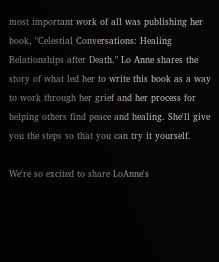most important work of all was publishing her book, "Celestial Conversations: Healing Relationships after Death." Lo Anne shares the story of what led her to write this book as a way to work through her grief and her process for helping others find peace and healing. She'll give you the steps so that you can try it yourself.

We're so excited to share LoAnne's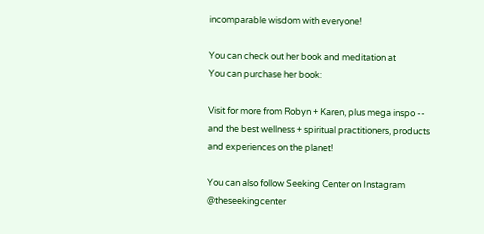incomparable wisdom with everyone!

You can check out her book and meditation at
You can purchase her book:

Visit for more from Robyn + Karen, plus mega inspo -- and the best wellness + spiritual practitioners, products and experiences on the planet!

You can also follow Seeking Center on Instagram @theseekingcenter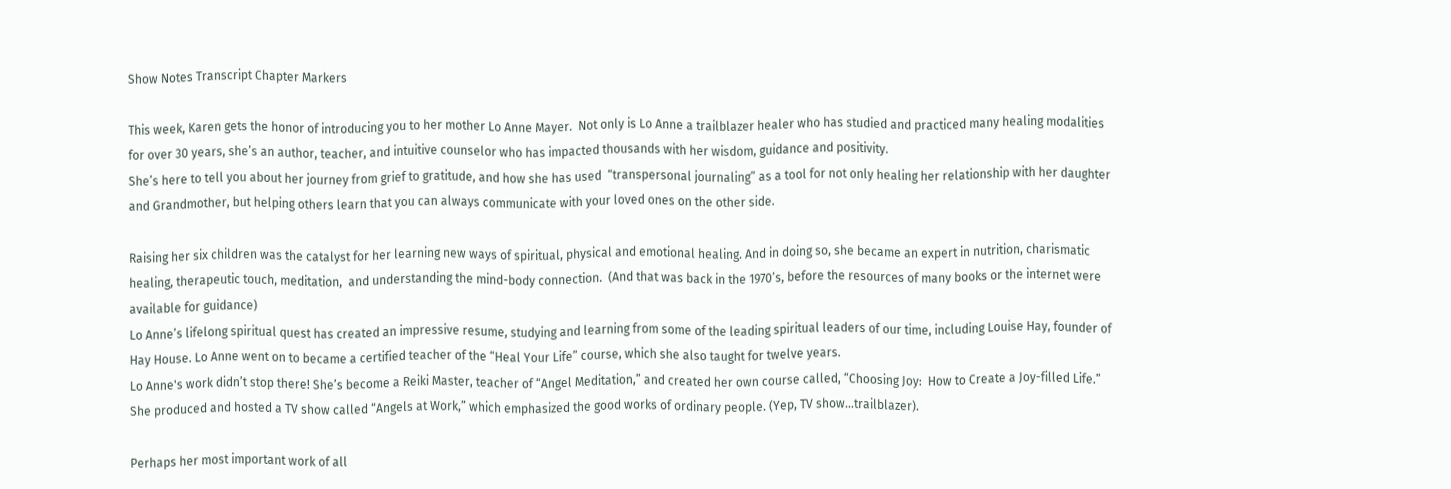Show Notes Transcript Chapter Markers

This week, Karen gets the honor of introducing you to her mother Lo Anne Mayer.  Not only is Lo Anne a trailblazer healer who has studied and practiced many healing modalities for over 30 years, she’s an author, teacher, and intuitive counselor who has impacted thousands with her wisdom, guidance and positivity.
She’s here to tell you about her journey from grief to gratitude, and how she has used  “transpersonal journaling” as a tool for not only healing her relationship with her daughter and Grandmother, but helping others learn that you can always communicate with your loved ones on the other side.

Raising her six children was the catalyst for her learning new ways of spiritual, physical and emotional healing. And in doing so, she became an expert in nutrition, charismatic healing, therapeutic touch, meditation,  and understanding the mind-body connection.  (And that was back in the 1970’s, before the resources of many books or the internet were available for guidance)
Lo Anne’s lifelong spiritual quest has created an impressive resume, studying and learning from some of the leading spiritual leaders of our time, including Louise Hay, founder of Hay House. Lo Anne went on to became a certified teacher of the “Heal Your Life” course, which she also taught for twelve years.
Lo Anne's work didn’t stop there! She’s become a Reiki Master, teacher of “Angel Meditation,” and created her own course called, “Choosing Joy:  How to Create a Joy-filled Life.” She produced and hosted a TV show called “Angels at Work,” which emphasized the good works of ordinary people. (Yep, TV show…trailblazer).

Perhaps her most important work of all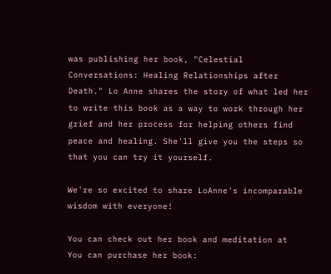was publishing her book, "Celestial Conversations: Healing Relationships after Death." Lo Anne shares the story of what led her to write this book as a way to work through her grief and her process for helping others find peace and healing. She'll give you the steps so that you can try it yourself.

We're so excited to share LoAnne's incomparable wisdom with everyone!

You can check out her book and meditation at
You can purchase her book: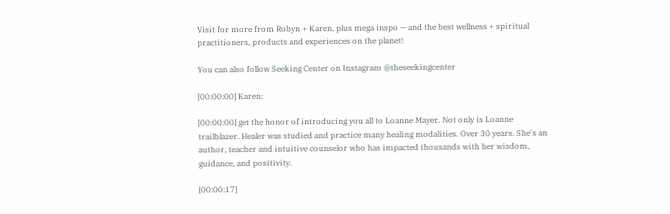Visit for more from Robyn + Karen, plus mega inspo -- and the best wellness + spiritual practitioners, products and experiences on the planet!

You can also follow Seeking Center on Instagram @theseekingcenter

[00:00:00] Karen:

[00:00:00] get the honor of introducing you all to Loanne Mayer. Not only is Loanne trailblazer. Healer was studied and practice many healing modalities. Over 30 years. She's an author, teacher and intuitive counselor who has impacted thousands with her wisdom, guidance, and positivity.

[00:00:17]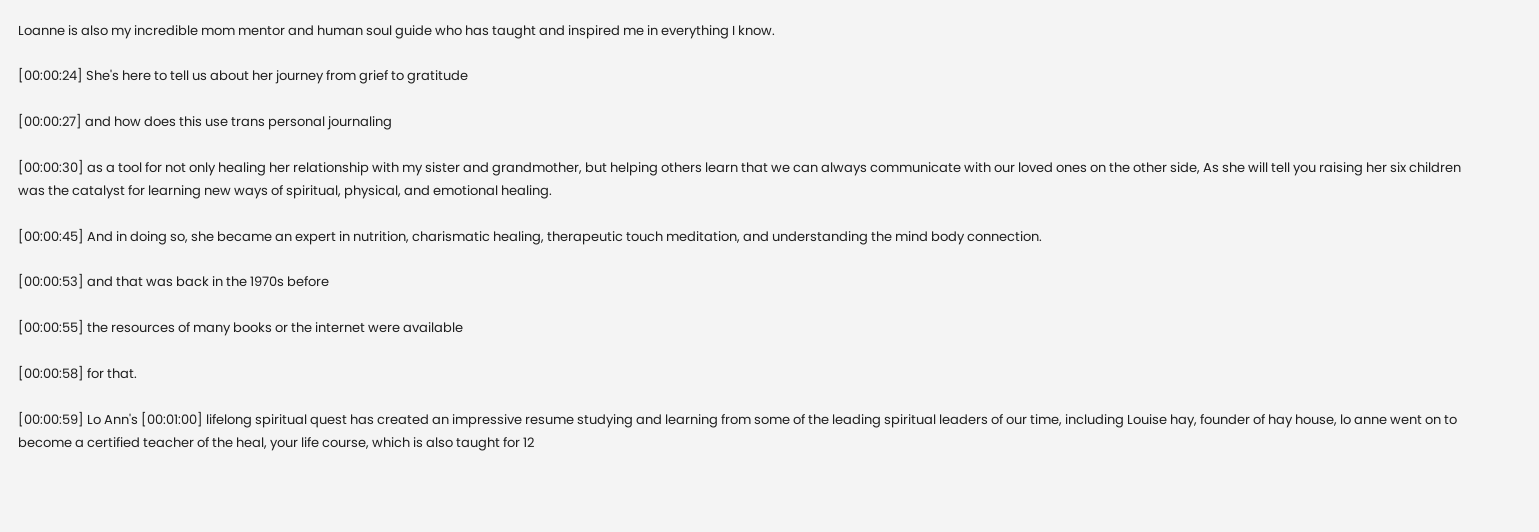Loanne is also my incredible mom mentor and human soul guide who has taught and inspired me in everything I know.

[00:00:24] She's here to tell us about her journey from grief to gratitude

[00:00:27] and how does this use trans personal journaling

[00:00:30] as a tool for not only healing her relationship with my sister and grandmother, but helping others learn that we can always communicate with our loved ones on the other side, As she will tell you raising her six children was the catalyst for learning new ways of spiritual, physical, and emotional healing.

[00:00:45] And in doing so, she became an expert in nutrition, charismatic healing, therapeutic touch meditation, and understanding the mind body connection.

[00:00:53] and that was back in the 1970s before

[00:00:55] the resources of many books or the internet were available

[00:00:58] for that.

[00:00:59] Lo Ann's [00:01:00] lifelong spiritual quest has created an impressive resume studying and learning from some of the leading spiritual leaders of our time, including Louise hay, founder of hay house, lo anne went on to become a certified teacher of the heal, your life course, which is also taught for 12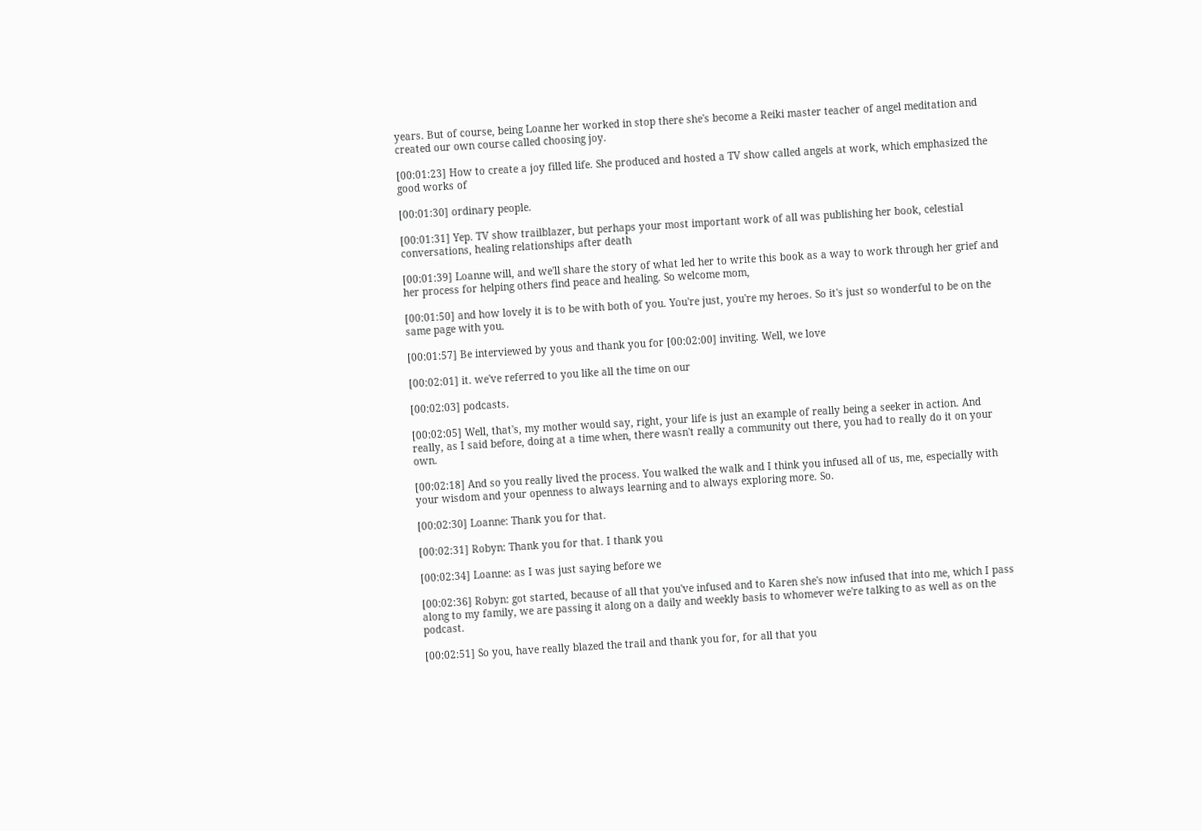years. But of course, being Loanne her worked in stop there she's become a Reiki master teacher of angel meditation and created our own course called choosing joy.

[00:01:23] How to create a joy filled life. She produced and hosted a TV show called angels at work, which emphasized the good works of

[00:01:30] ordinary people.

[00:01:31] Yep. TV show trailblazer, but perhaps your most important work of all was publishing her book, celestial conversations, healing relationships after death

[00:01:39] Loanne will, and we'll share the story of what led her to write this book as a way to work through her grief and her process for helping others find peace and healing. So welcome mom,

[00:01:50] and how lovely it is to be with both of you. You're just, you're my heroes. So it's just so wonderful to be on the same page with you.

[00:01:57] Be interviewed by yous and thank you for [00:02:00] inviting. Well, we love

[00:02:01] it. we've referred to you like all the time on our

[00:02:03] podcasts.

[00:02:05] Well, that's, my mother would say, right, your life is just an example of really being a seeker in action. And really, as I said before, doing at a time when, there wasn't really a community out there, you had to really do it on your own.

[00:02:18] And so you really lived the process. You walked the walk and I think you infused all of us, me, especially with your wisdom and your openness to always learning and to always exploring more. So.

[00:02:30] Loanne: Thank you for that.

[00:02:31] Robyn: Thank you for that. I thank you

[00:02:34] Loanne: as I was just saying before we

[00:02:36] Robyn: got started, because of all that you've infused and to Karen she's now infused that into me, which I pass along to my family, we are passing it along on a daily and weekly basis to whomever we're talking to as well as on the podcast.

[00:02:51] So you, have really blazed the trail and thank you for, for all that you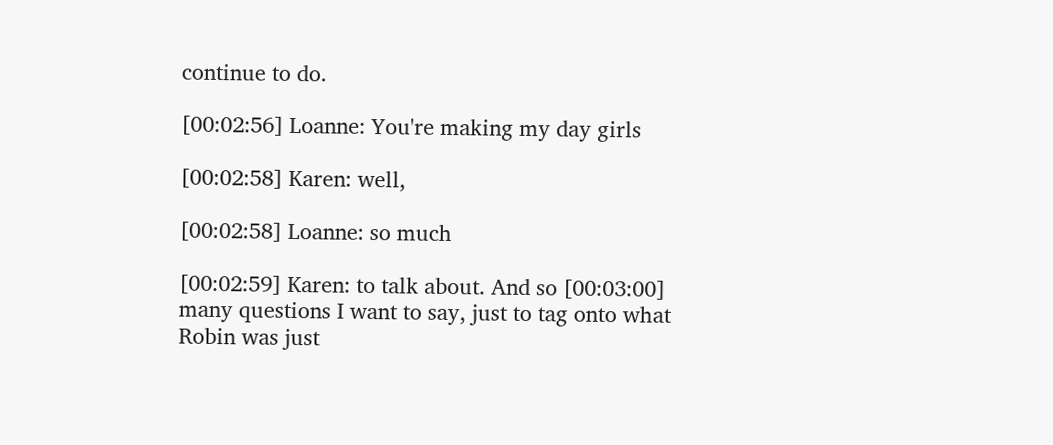continue to do.

[00:02:56] Loanne: You're making my day girls

[00:02:58] Karen: well,

[00:02:58] Loanne: so much

[00:02:59] Karen: to talk about. And so [00:03:00] many questions I want to say, just to tag onto what Robin was just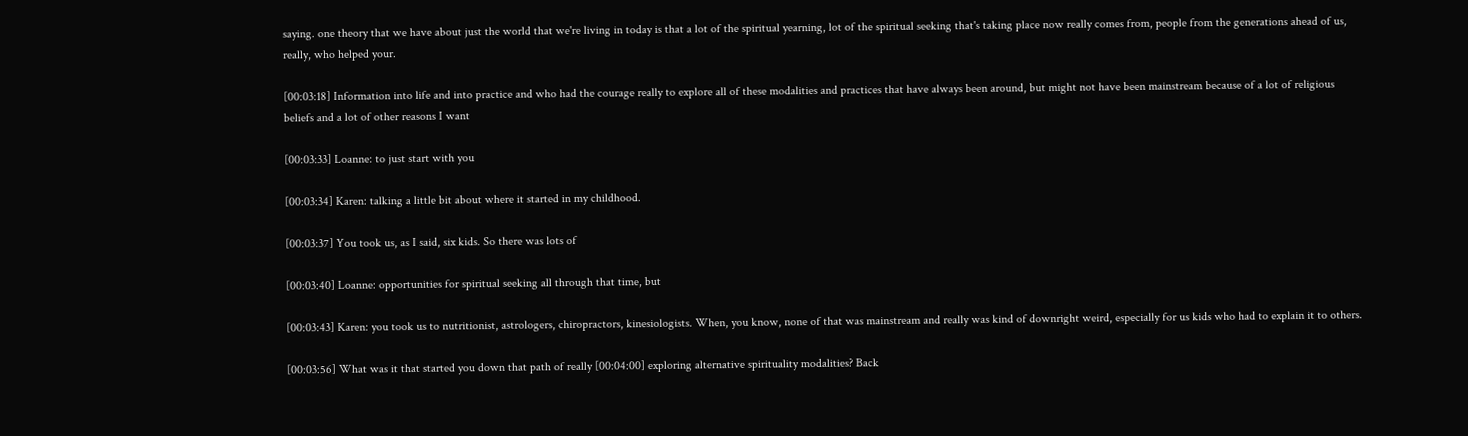saying. one theory that we have about just the world that we're living in today is that a lot of the spiritual yearning, lot of the spiritual seeking that's taking place now really comes from, people from the generations ahead of us, really, who helped your.

[00:03:18] Information into life and into practice and who had the courage really to explore all of these modalities and practices that have always been around, but might not have been mainstream because of a lot of religious beliefs and a lot of other reasons I want

[00:03:33] Loanne: to just start with you

[00:03:34] Karen: talking a little bit about where it started in my childhood.

[00:03:37] You took us, as I said, six kids. So there was lots of

[00:03:40] Loanne: opportunities for spiritual seeking all through that time, but

[00:03:43] Karen: you took us to nutritionist, astrologers, chiropractors, kinesiologists. When, you know, none of that was mainstream and really was kind of downright weird, especially for us kids who had to explain it to others.

[00:03:56] What was it that started you down that path of really [00:04:00] exploring alternative spirituality modalities? Back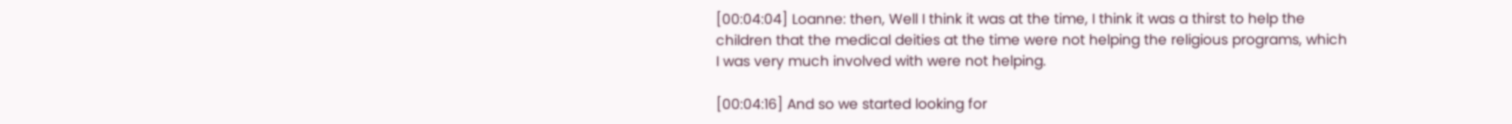[00:04:04] Loanne: then, Well I think it was at the time, I think it was a thirst to help the children that the medical deities at the time were not helping the religious programs, which I was very much involved with were not helping.

[00:04:16] And so we started looking for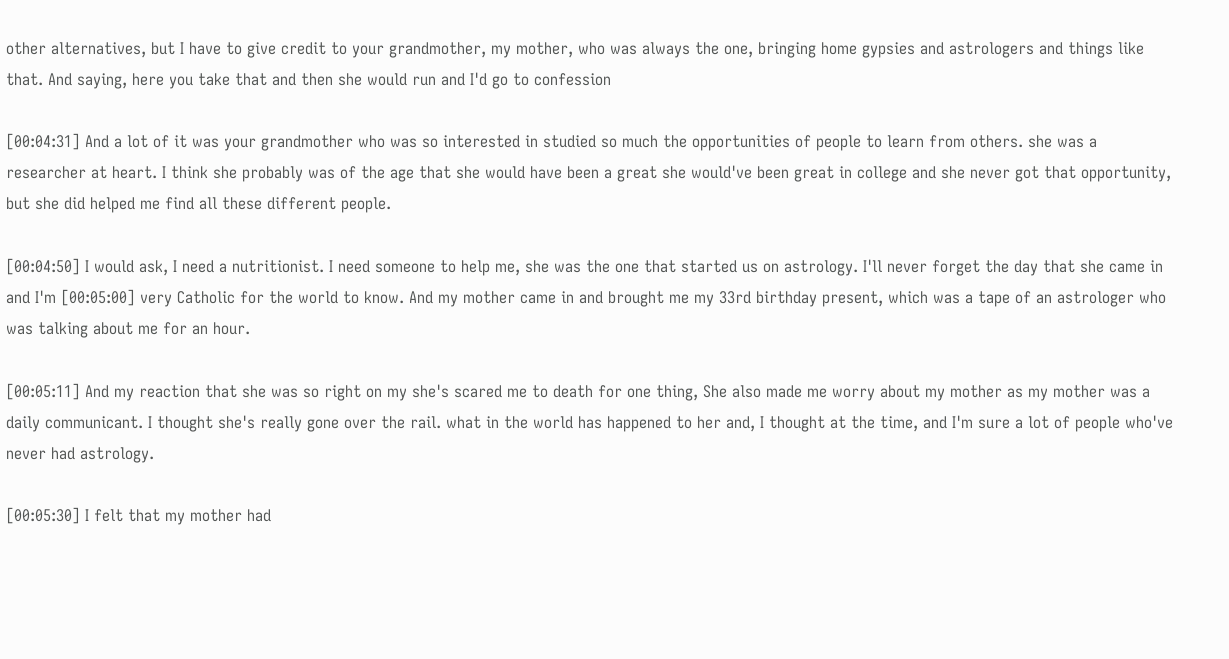other alternatives, but I have to give credit to your grandmother, my mother, who was always the one, bringing home gypsies and astrologers and things like that. And saying, here you take that and then she would run and I'd go to confession

[00:04:31] And a lot of it was your grandmother who was so interested in studied so much the opportunities of people to learn from others. she was a researcher at heart. I think she probably was of the age that she would have been a great she would've been great in college and she never got that opportunity, but she did helped me find all these different people.

[00:04:50] I would ask, I need a nutritionist. I need someone to help me, she was the one that started us on astrology. I'll never forget the day that she came in and I'm [00:05:00] very Catholic for the world to know. And my mother came in and brought me my 33rd birthday present, which was a tape of an astrologer who was talking about me for an hour.

[00:05:11] And my reaction that she was so right on my she's scared me to death for one thing, She also made me worry about my mother as my mother was a daily communicant. I thought she's really gone over the rail. what in the world has happened to her and, I thought at the time, and I'm sure a lot of people who've never had astrology.

[00:05:30] I felt that my mother had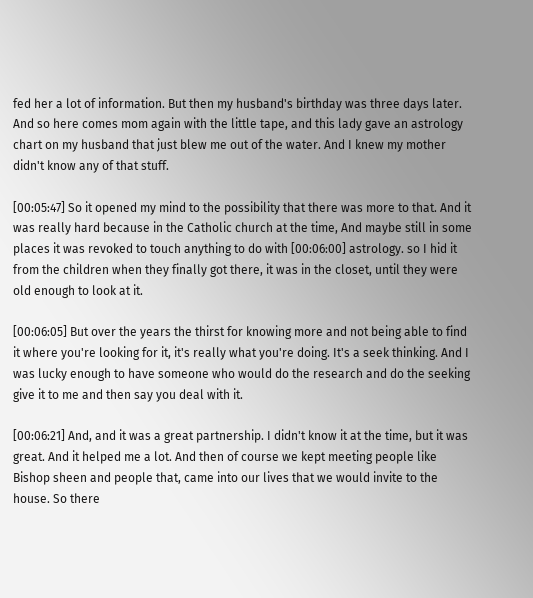fed her a lot of information. But then my husband's birthday was three days later. And so here comes mom again with the little tape, and this lady gave an astrology chart on my husband that just blew me out of the water. And I knew my mother didn't know any of that stuff.

[00:05:47] So it opened my mind to the possibility that there was more to that. And it was really hard because in the Catholic church at the time, And maybe still in some places it was revoked to touch anything to do with [00:06:00] astrology. so I hid it from the children when they finally got there, it was in the closet, until they were old enough to look at it.

[00:06:05] But over the years the thirst for knowing more and not being able to find it where you're looking for it, it's really what you're doing. It's a seek thinking. And I was lucky enough to have someone who would do the research and do the seeking give it to me and then say you deal with it.

[00:06:21] And, and it was a great partnership. I didn't know it at the time, but it was great. And it helped me a lot. And then of course we kept meeting people like Bishop sheen and people that, came into our lives that we would invite to the house. So there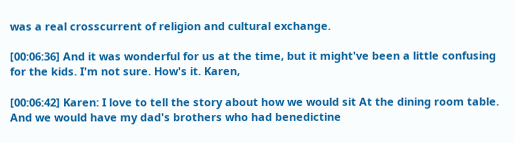was a real crosscurrent of religion and cultural exchange.

[00:06:36] And it was wonderful for us at the time, but it might've been a little confusing for the kids. I'm not sure. How's it. Karen,

[00:06:42] Karen: I love to tell the story about how we would sit At the dining room table. And we would have my dad's brothers who had benedictine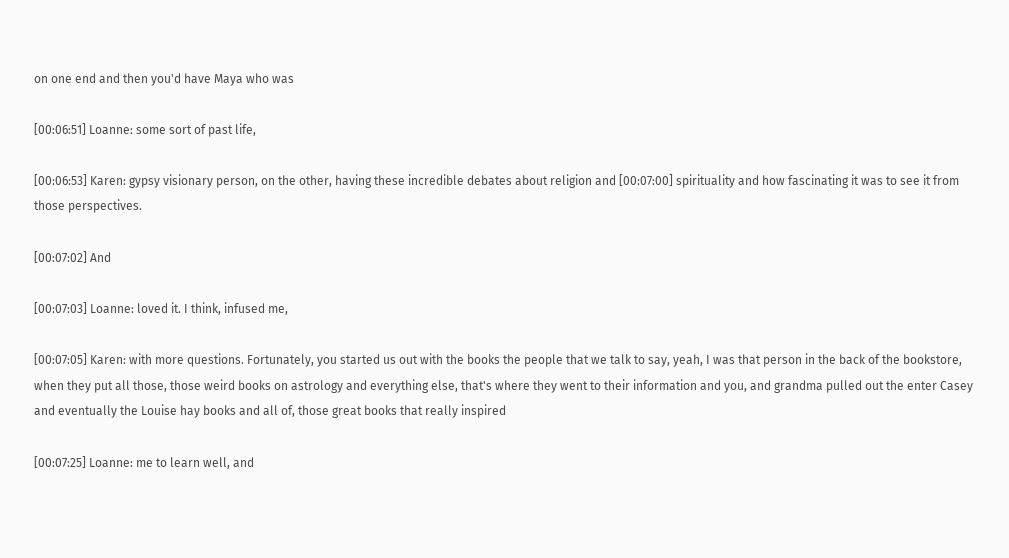on one end and then you'd have Maya who was

[00:06:51] Loanne: some sort of past life,

[00:06:53] Karen: gypsy visionary person, on the other, having these incredible debates about religion and [00:07:00] spirituality and how fascinating it was to see it from those perspectives.

[00:07:02] And

[00:07:03] Loanne: loved it. I think, infused me,

[00:07:05] Karen: with more questions. Fortunately, you started us out with the books the people that we talk to say, yeah, I was that person in the back of the bookstore, when they put all those, those weird books on astrology and everything else, that's where they went to their information and you, and grandma pulled out the enter Casey and eventually the Louise hay books and all of, those great books that really inspired

[00:07:25] Loanne: me to learn well, and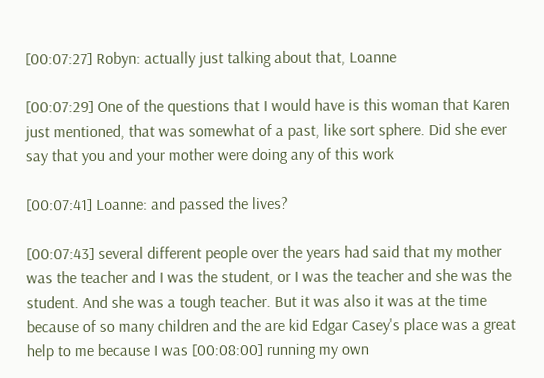[00:07:27] Robyn: actually just talking about that, Loanne

[00:07:29] One of the questions that I would have is this woman that Karen just mentioned, that was somewhat of a past, like sort sphere. Did she ever say that you and your mother were doing any of this work

[00:07:41] Loanne: and passed the lives?

[00:07:43] several different people over the years had said that my mother was the teacher and I was the student, or I was the teacher and she was the student. And she was a tough teacher. But it was also it was at the time because of so many children and the are kid Edgar Casey's place was a great help to me because I was [00:08:00] running my own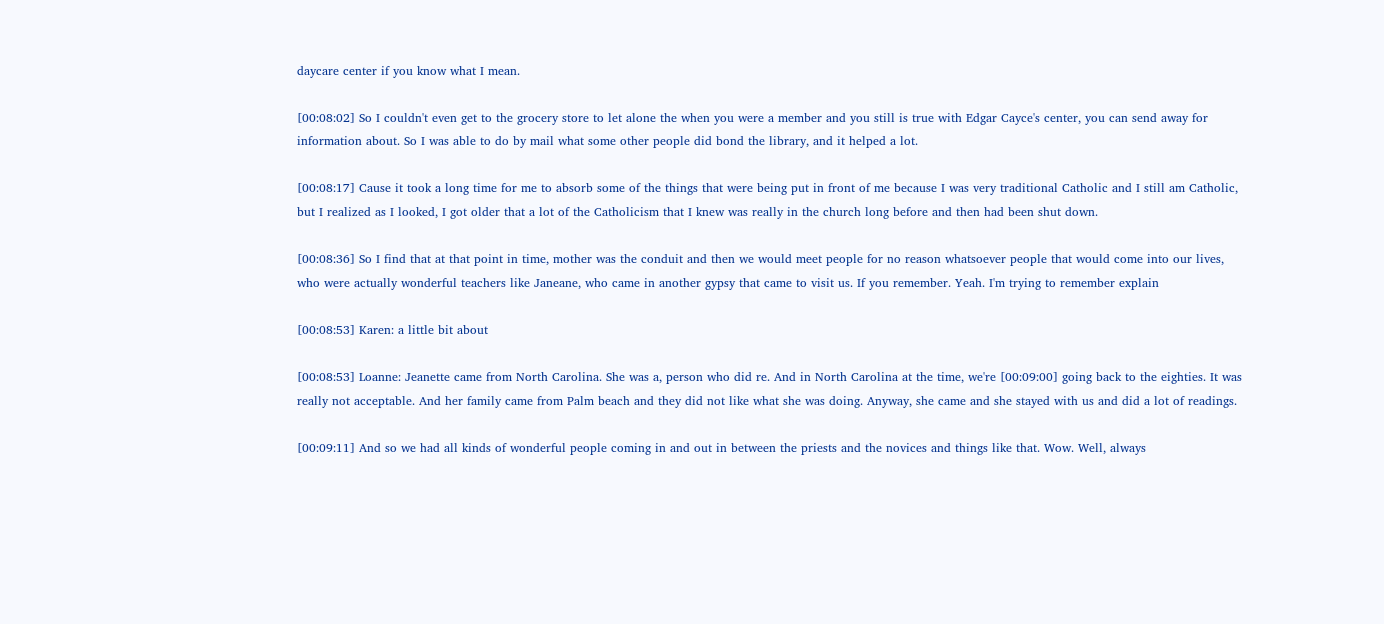daycare center if you know what I mean.

[00:08:02] So I couldn't even get to the grocery store to let alone the when you were a member and you still is true with Edgar Cayce's center, you can send away for information about. So I was able to do by mail what some other people did bond the library, and it helped a lot.

[00:08:17] Cause it took a long time for me to absorb some of the things that were being put in front of me because I was very traditional Catholic and I still am Catholic, but I realized as I looked, I got older that a lot of the Catholicism that I knew was really in the church long before and then had been shut down.

[00:08:36] So I find that at that point in time, mother was the conduit and then we would meet people for no reason whatsoever people that would come into our lives, who were actually wonderful teachers like Janeane, who came in another gypsy that came to visit us. If you remember. Yeah. I'm trying to remember explain

[00:08:53] Karen: a little bit about

[00:08:53] Loanne: Jeanette came from North Carolina. She was a, person who did re. And in North Carolina at the time, we're [00:09:00] going back to the eighties. It was really not acceptable. And her family came from Palm beach and they did not like what she was doing. Anyway, she came and she stayed with us and did a lot of readings.

[00:09:11] And so we had all kinds of wonderful people coming in and out in between the priests and the novices and things like that. Wow. Well, always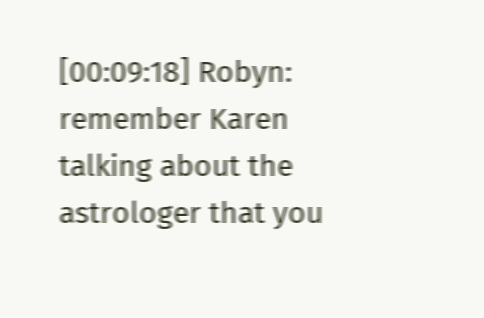[00:09:18] Robyn: remember Karen talking about the astrologer that you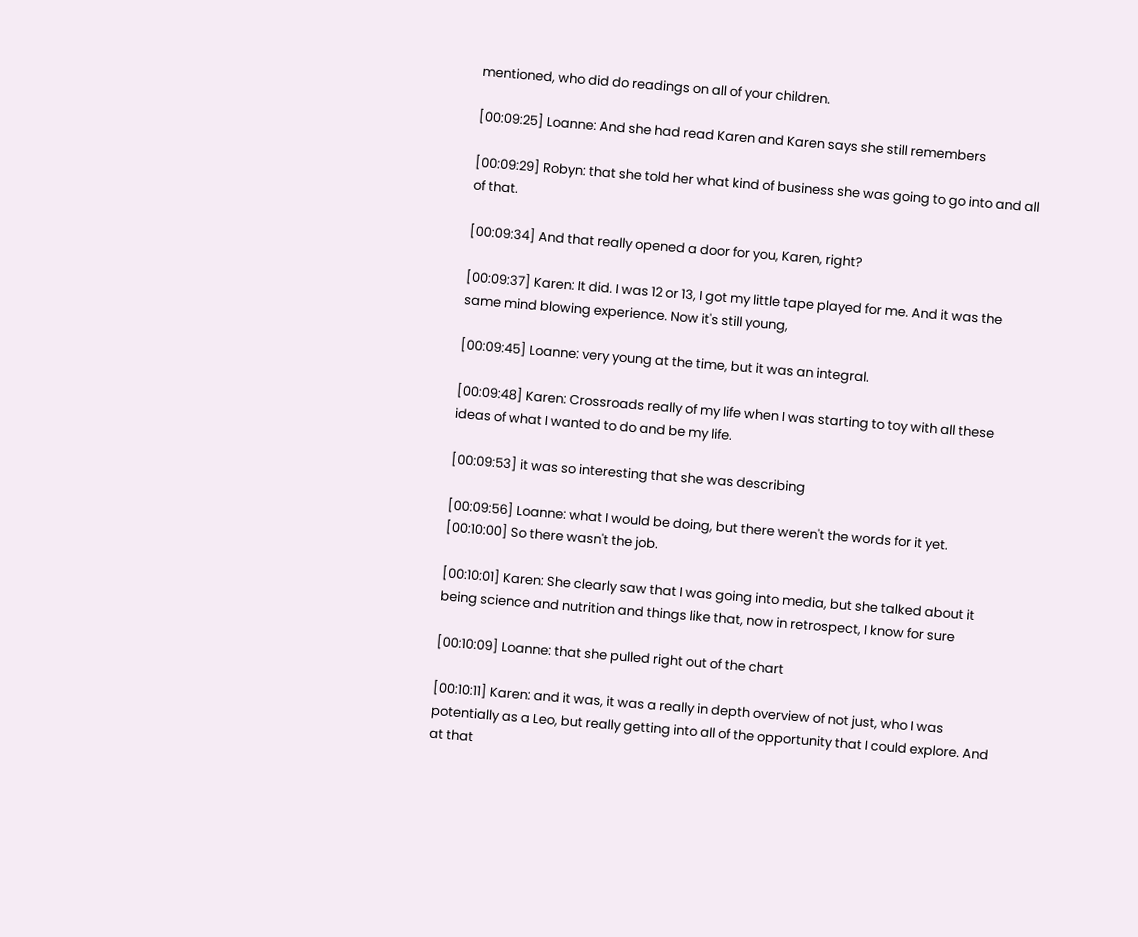mentioned, who did do readings on all of your children.

[00:09:25] Loanne: And she had read Karen and Karen says she still remembers

[00:09:29] Robyn: that she told her what kind of business she was going to go into and all of that.

[00:09:34] And that really opened a door for you, Karen, right?

[00:09:37] Karen: It did. I was 12 or 13, I got my little tape played for me. And it was the same mind blowing experience. Now it's still young,

[00:09:45] Loanne: very young at the time, but it was an integral.

[00:09:48] Karen: Crossroads really of my life when I was starting to toy with all these ideas of what I wanted to do and be my life.

[00:09:53] it was so interesting that she was describing

[00:09:56] Loanne: what I would be doing, but there weren't the words for it yet. [00:10:00] So there wasn't the job.

[00:10:01] Karen: She clearly saw that I was going into media, but she talked about it being science and nutrition and things like that, now in retrospect, I know for sure

[00:10:09] Loanne: that she pulled right out of the chart

[00:10:11] Karen: and it was, it was a really in depth overview of not just, who I was potentially as a Leo, but really getting into all of the opportunity that I could explore. And at that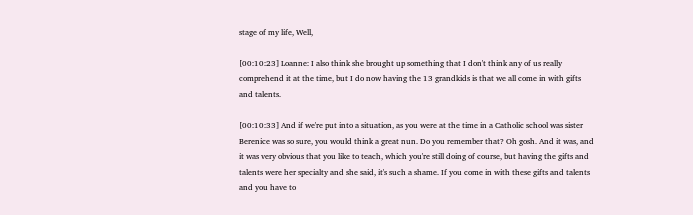stage of my life, Well,

[00:10:23] Loanne: I also think she brought up something that I don't think any of us really comprehend it at the time, but I do now having the 13 grandkids is that we all come in with gifts and talents.

[00:10:33] And if we're put into a situation, as you were at the time in a Catholic school was sister Berenice was so sure, you would think a great nun. Do you remember that? Oh gosh. And it was, and it was very obvious that you like to teach, which you're still doing of course, but having the gifts and talents were her specialty and she said, it's such a shame. If you come in with these gifts and talents and you have to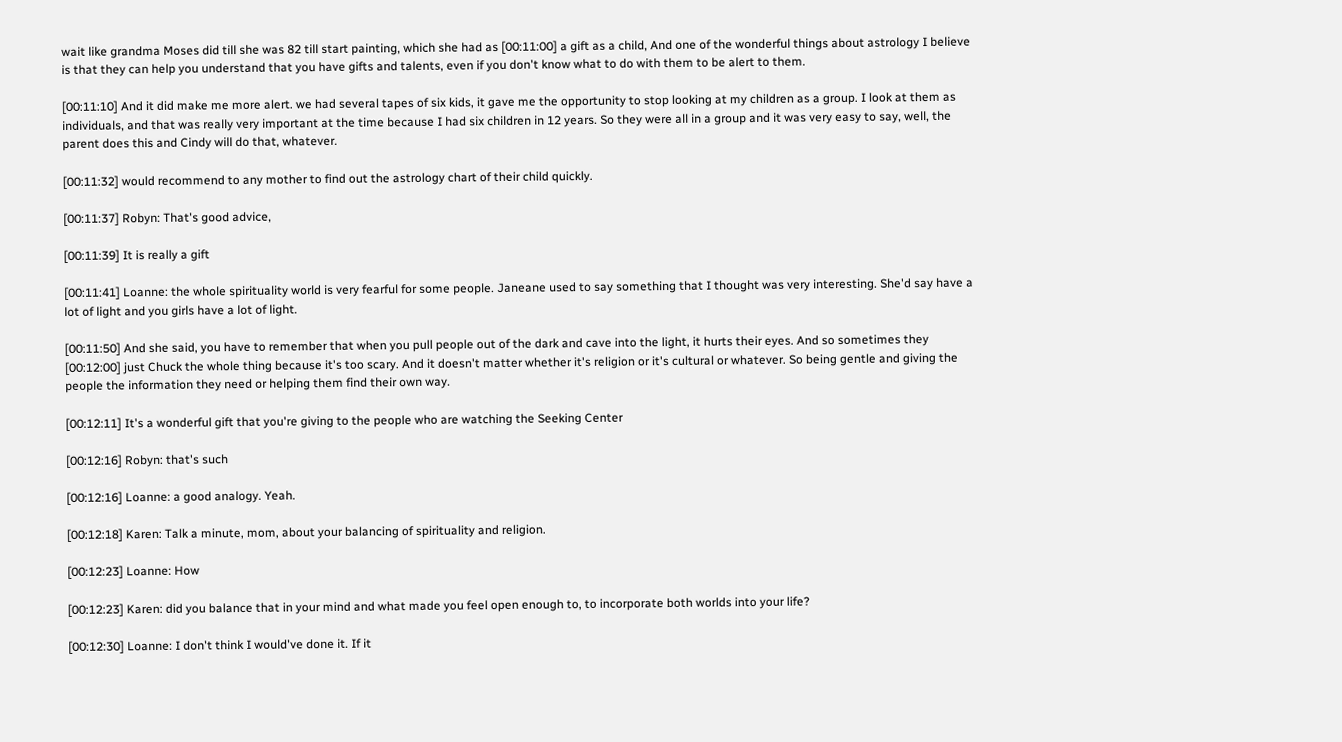wait like grandma Moses did till she was 82 till start painting, which she had as [00:11:00] a gift as a child, And one of the wonderful things about astrology I believe is that they can help you understand that you have gifts and talents, even if you don't know what to do with them to be alert to them.

[00:11:10] And it did make me more alert. we had several tapes of six kids, it gave me the opportunity to stop looking at my children as a group. I look at them as individuals, and that was really very important at the time because I had six children in 12 years. So they were all in a group and it was very easy to say, well, the parent does this and Cindy will do that, whatever.

[00:11:32] would recommend to any mother to find out the astrology chart of their child quickly.

[00:11:37] Robyn: That's good advice,

[00:11:39] It is really a gift

[00:11:41] Loanne: the whole spirituality world is very fearful for some people. Janeane used to say something that I thought was very interesting. She'd say have a lot of light and you girls have a lot of light.

[00:11:50] And she said, you have to remember that when you pull people out of the dark and cave into the light, it hurts their eyes. And so sometimes they [00:12:00] just Chuck the whole thing because it's too scary. And it doesn't matter whether it's religion or it's cultural or whatever. So being gentle and giving the people the information they need or helping them find their own way.

[00:12:11] It's a wonderful gift that you're giving to the people who are watching the Seeking Center

[00:12:16] Robyn: that's such

[00:12:16] Loanne: a good analogy. Yeah.

[00:12:18] Karen: Talk a minute, mom, about your balancing of spirituality and religion.

[00:12:23] Loanne: How

[00:12:23] Karen: did you balance that in your mind and what made you feel open enough to, to incorporate both worlds into your life?

[00:12:30] Loanne: I don't think I would've done it. If it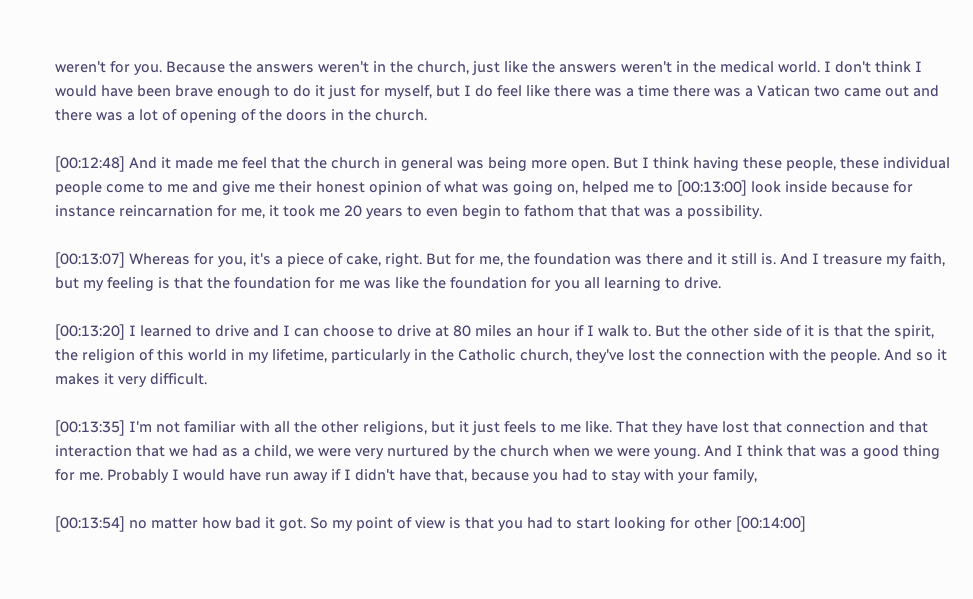weren't for you. Because the answers weren't in the church, just like the answers weren't in the medical world. I don't think I would have been brave enough to do it just for myself, but I do feel like there was a time there was a Vatican two came out and there was a lot of opening of the doors in the church.

[00:12:48] And it made me feel that the church in general was being more open. But I think having these people, these individual people come to me and give me their honest opinion of what was going on, helped me to [00:13:00] look inside because for instance reincarnation for me, it took me 20 years to even begin to fathom that that was a possibility.

[00:13:07] Whereas for you, it's a piece of cake, right. But for me, the foundation was there and it still is. And I treasure my faith, but my feeling is that the foundation for me was like the foundation for you all learning to drive.

[00:13:20] I learned to drive and I can choose to drive at 80 miles an hour if I walk to. But the other side of it is that the spirit, the religion of this world in my lifetime, particularly in the Catholic church, they've lost the connection with the people. And so it makes it very difficult.

[00:13:35] I'm not familiar with all the other religions, but it just feels to me like. That they have lost that connection and that interaction that we had as a child, we were very nurtured by the church when we were young. And I think that was a good thing for me. Probably I would have run away if I didn't have that, because you had to stay with your family,

[00:13:54] no matter how bad it got. So my point of view is that you had to start looking for other [00:14:00]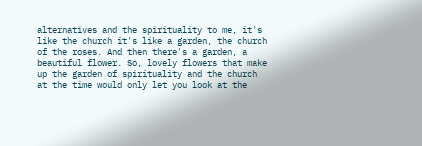alternatives and the spirituality to me, it's like the church it's like a garden, the church of the roses. And then there's a garden, a beautiful flower. So, lovely flowers that make up the garden of spirituality and the church at the time would only let you look at the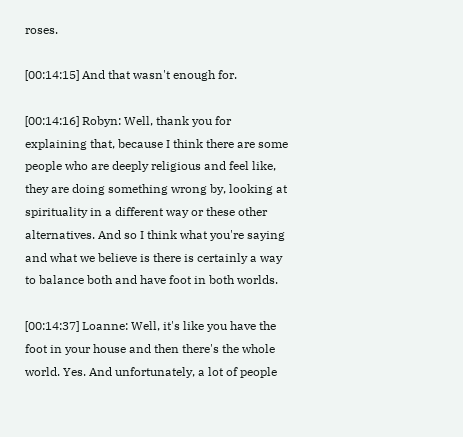roses.

[00:14:15] And that wasn't enough for.

[00:14:16] Robyn: Well, thank you for explaining that, because I think there are some people who are deeply religious and feel like, they are doing something wrong by, looking at spirituality in a different way or these other alternatives. And so I think what you're saying and what we believe is there is certainly a way to balance both and have foot in both worlds.

[00:14:37] Loanne: Well, it's like you have the foot in your house and then there's the whole world. Yes. And unfortunately, a lot of people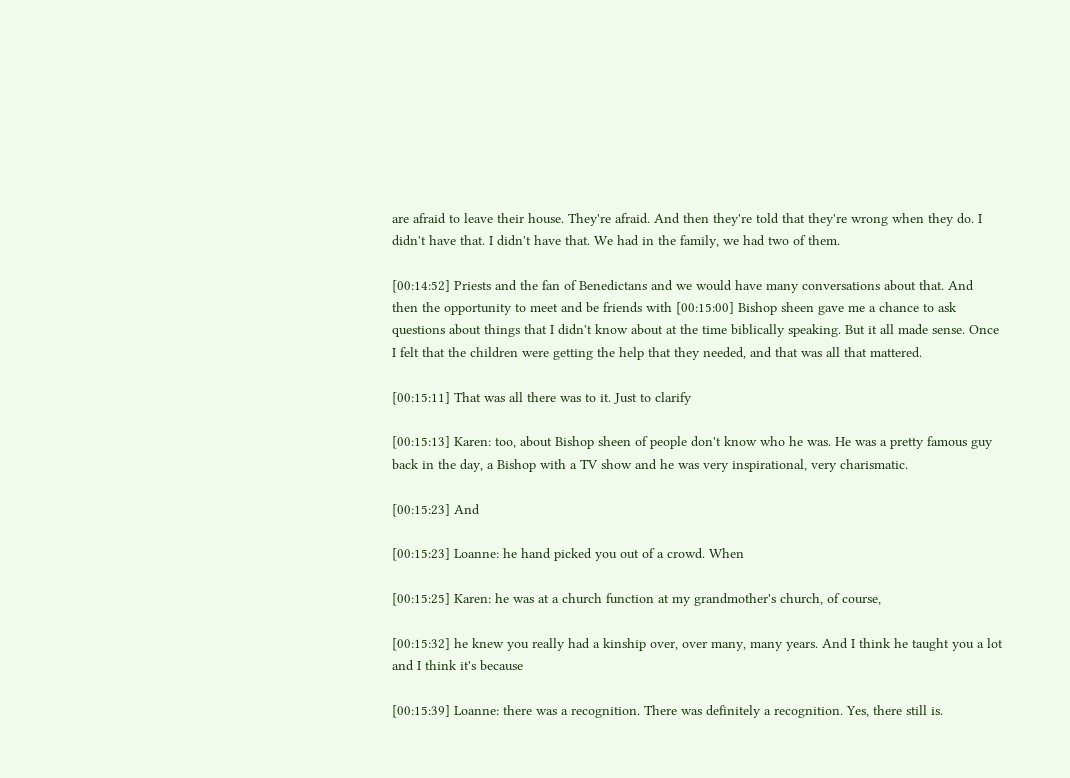are afraid to leave their house. They're afraid. And then they're told that they're wrong when they do. I didn't have that. I didn't have that. We had in the family, we had two of them.

[00:14:52] Priests and the fan of Benedictans and we would have many conversations about that. And then the opportunity to meet and be friends with [00:15:00] Bishop sheen gave me a chance to ask questions about things that I didn't know about at the time biblically speaking. But it all made sense. Once I felt that the children were getting the help that they needed, and that was all that mattered.

[00:15:11] That was all there was to it. Just to clarify

[00:15:13] Karen: too, about Bishop sheen of people don't know who he was. He was a pretty famous guy back in the day, a Bishop with a TV show and he was very inspirational, very charismatic.

[00:15:23] And

[00:15:23] Loanne: he hand picked you out of a crowd. When

[00:15:25] Karen: he was at a church function at my grandmother's church, of course,

[00:15:32] he knew you really had a kinship over, over many, many years. And I think he taught you a lot and I think it's because

[00:15:39] Loanne: there was a recognition. There was definitely a recognition. Yes, there still is.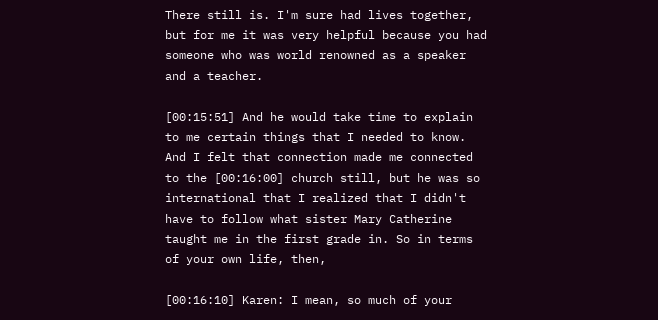There still is. I'm sure had lives together, but for me it was very helpful because you had someone who was world renowned as a speaker and a teacher.

[00:15:51] And he would take time to explain to me certain things that I needed to know. And I felt that connection made me connected to the [00:16:00] church still, but he was so international that I realized that I didn't have to follow what sister Mary Catherine taught me in the first grade in. So in terms of your own life, then,

[00:16:10] Karen: I mean, so much of your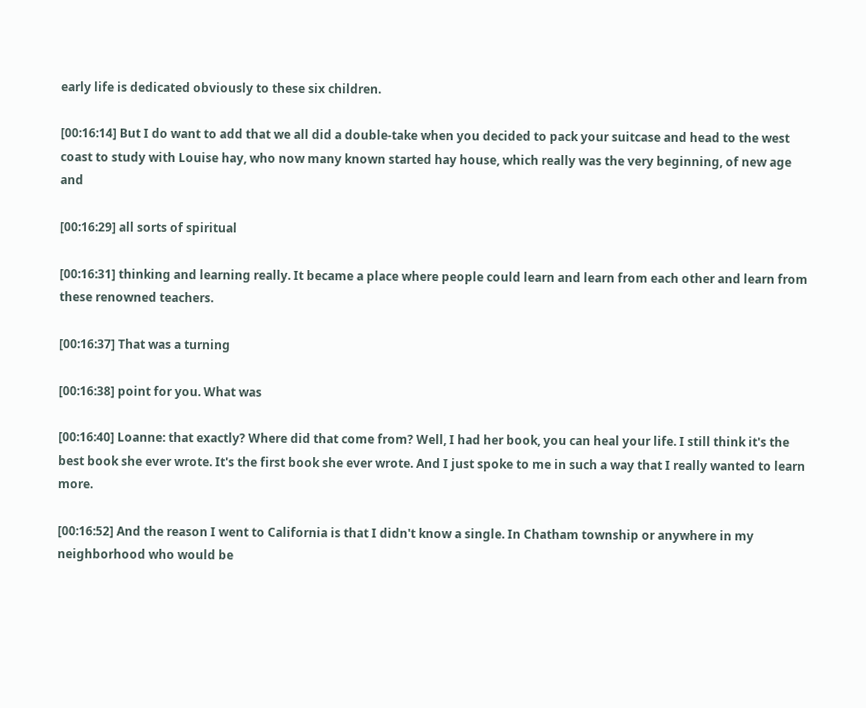early life is dedicated obviously to these six children.

[00:16:14] But I do want to add that we all did a double-take when you decided to pack your suitcase and head to the west coast to study with Louise hay, who now many known started hay house, which really was the very beginning, of new age and

[00:16:29] all sorts of spiritual

[00:16:31] thinking and learning really. It became a place where people could learn and learn from each other and learn from these renowned teachers.

[00:16:37] That was a turning

[00:16:38] point for you. What was

[00:16:40] Loanne: that exactly? Where did that come from? Well, I had her book, you can heal your life. I still think it's the best book she ever wrote. It's the first book she ever wrote. And I just spoke to me in such a way that I really wanted to learn more.

[00:16:52] And the reason I went to California is that I didn't know a single. In Chatham township or anywhere in my neighborhood who would be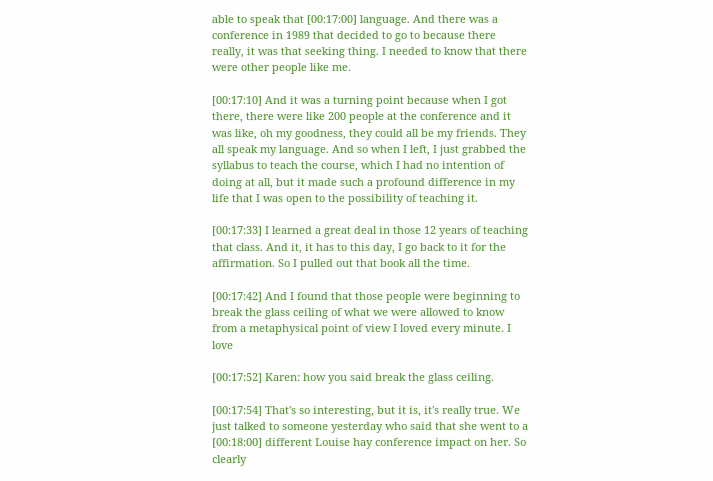able to speak that [00:17:00] language. And there was a conference in 1989 that decided to go to because there really, it was that seeking thing. I needed to know that there were other people like me.

[00:17:10] And it was a turning point because when I got there, there were like 200 people at the conference and it was like, oh my goodness, they could all be my friends. They all speak my language. And so when I left, I just grabbed the syllabus to teach the course, which I had no intention of doing at all, but it made such a profound difference in my life that I was open to the possibility of teaching it.

[00:17:33] I learned a great deal in those 12 years of teaching that class. And it, it has to this day, I go back to it for the affirmation. So I pulled out that book all the time.

[00:17:42] And I found that those people were beginning to break the glass ceiling of what we were allowed to know from a metaphysical point of view I loved every minute. I love

[00:17:52] Karen: how you said break the glass ceiling.

[00:17:54] That's so interesting, but it is, it's really true. We just talked to someone yesterday who said that she went to a [00:18:00] different Louise hay conference impact on her. So clearly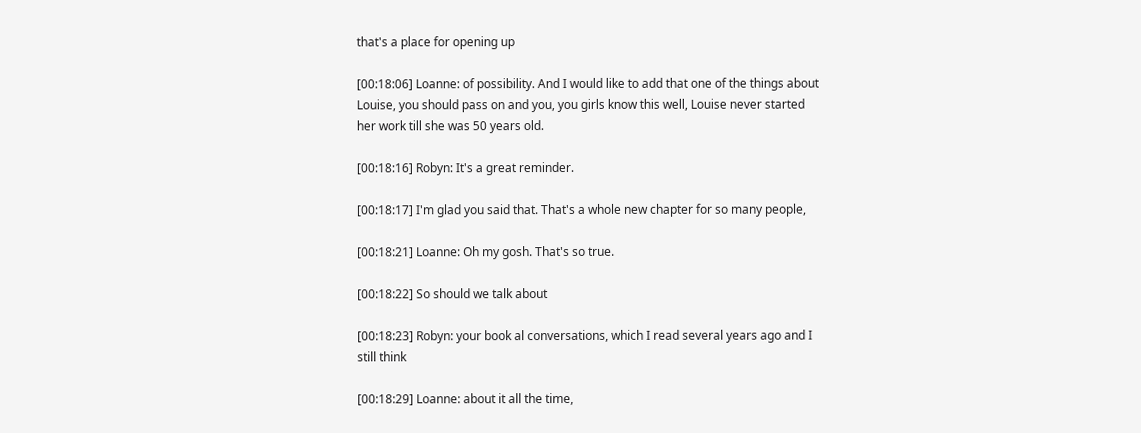that's a place for opening up

[00:18:06] Loanne: of possibility. And I would like to add that one of the things about Louise, you should pass on and you, you girls know this well, Louise never started her work till she was 50 years old.

[00:18:16] Robyn: It's a great reminder.

[00:18:17] I'm glad you said that. That's a whole new chapter for so many people,

[00:18:21] Loanne: Oh my gosh. That's so true.

[00:18:22] So should we talk about

[00:18:23] Robyn: your book al conversations, which I read several years ago and I still think

[00:18:29] Loanne: about it all the time,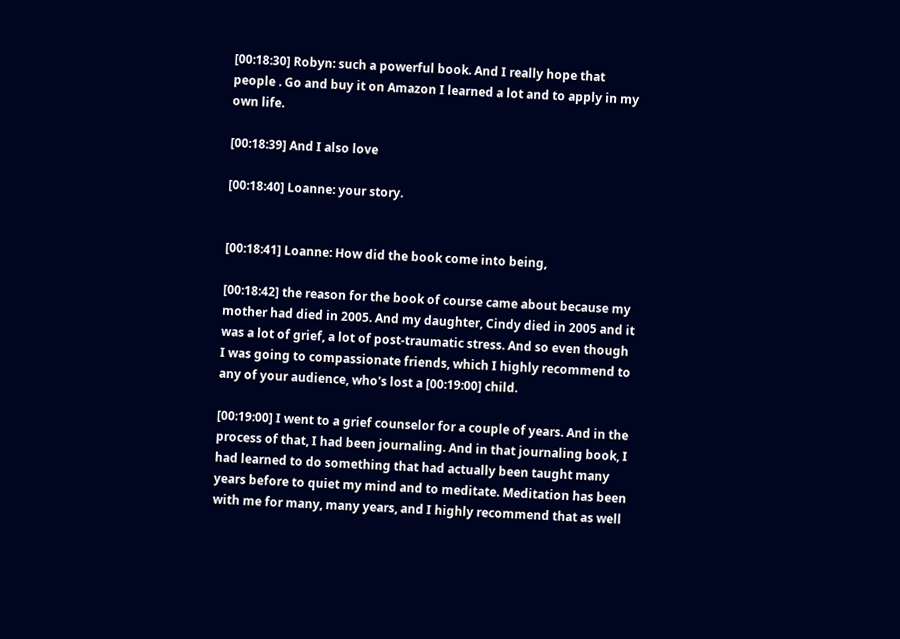[00:18:30] Robyn: such a powerful book. And I really hope that people . Go and buy it on Amazon I learned a lot and to apply in my own life.

[00:18:39] And I also love

[00:18:40] Loanne: your story.


[00:18:41] Loanne: How did the book come into being,

[00:18:42] the reason for the book of course came about because my mother had died in 2005. And my daughter, Cindy died in 2005 and it was a lot of grief, a lot of post-traumatic stress. And so even though I was going to compassionate friends, which I highly recommend to any of your audience, who's lost a [00:19:00] child.

[00:19:00] I went to a grief counselor for a couple of years. And in the process of that, I had been journaling. And in that journaling book, I had learned to do something that had actually been taught many years before to quiet my mind and to meditate. Meditation has been with me for many, many years, and I highly recommend that as well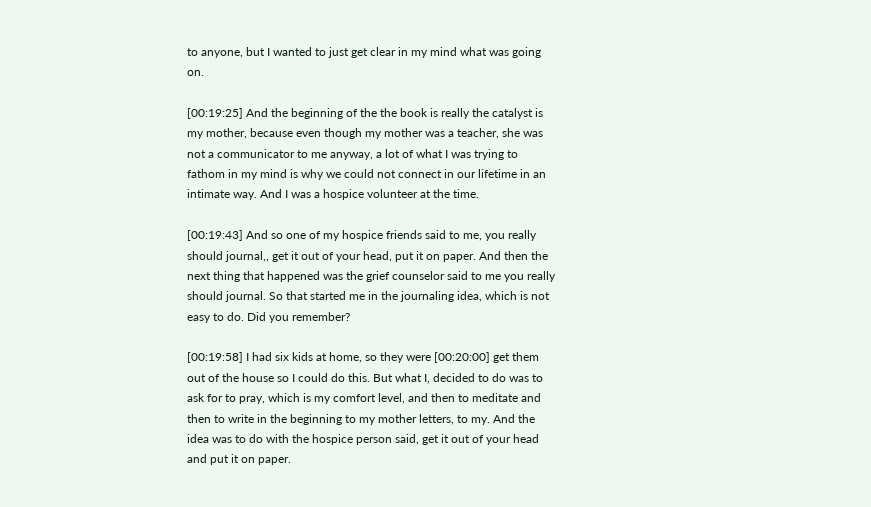to anyone, but I wanted to just get clear in my mind what was going on.

[00:19:25] And the beginning of the the book is really the catalyst is my mother, because even though my mother was a teacher, she was not a communicator to me anyway, a lot of what I was trying to fathom in my mind is why we could not connect in our lifetime in an intimate way. And I was a hospice volunteer at the time.

[00:19:43] And so one of my hospice friends said to me, you really should journal,, get it out of your head, put it on paper. And then the next thing that happened was the grief counselor said to me you really should journal. So that started me in the journaling idea, which is not easy to do. Did you remember?

[00:19:58] I had six kids at home, so they were [00:20:00] get them out of the house so I could do this. But what I, decided to do was to ask for to pray, which is my comfort level, and then to meditate and then to write in the beginning to my mother letters, to my. And the idea was to do with the hospice person said, get it out of your head and put it on paper.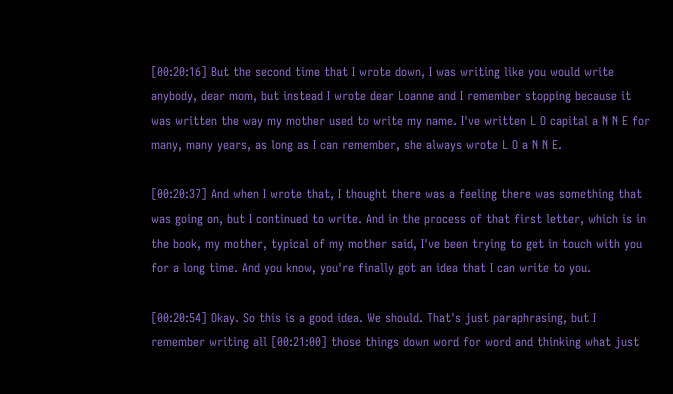[00:20:16] But the second time that I wrote down, I was writing like you would write anybody, dear mom, but instead I wrote dear Loanne and I remember stopping because it was written the way my mother used to write my name. I've written L O capital a N N E for many, many years, as long as I can remember, she always wrote L O a N N E.

[00:20:37] And when I wrote that, I thought there was a feeling there was something that was going on, but I continued to write. And in the process of that first letter, which is in the book, my mother, typical of my mother said, I've been trying to get in touch with you for a long time. And you know, you're finally got an idea that I can write to you.

[00:20:54] Okay. So this is a good idea. We should. That's just paraphrasing, but I remember writing all [00:21:00] those things down word for word and thinking what just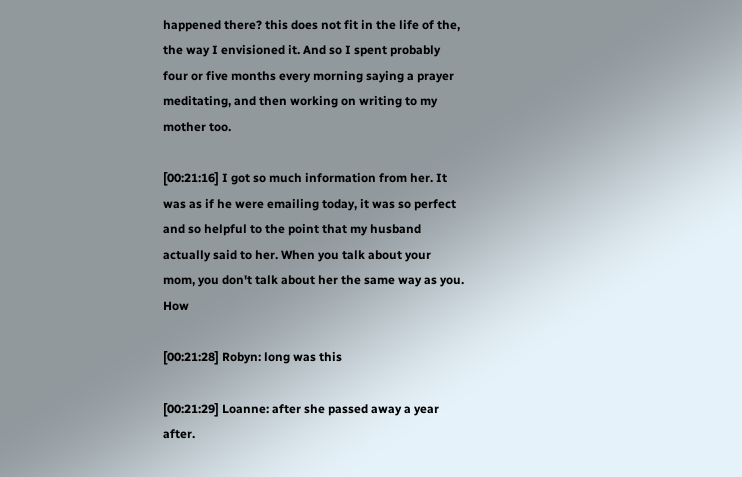happened there? this does not fit in the life of the, the way I envisioned it. And so I spent probably four or five months every morning saying a prayer meditating, and then working on writing to my mother too.

[00:21:16] I got so much information from her. It was as if he were emailing today, it was so perfect and so helpful to the point that my husband actually said to her. When you talk about your mom, you don't talk about her the same way as you. How

[00:21:28] Robyn: long was this

[00:21:29] Loanne: after she passed away a year after.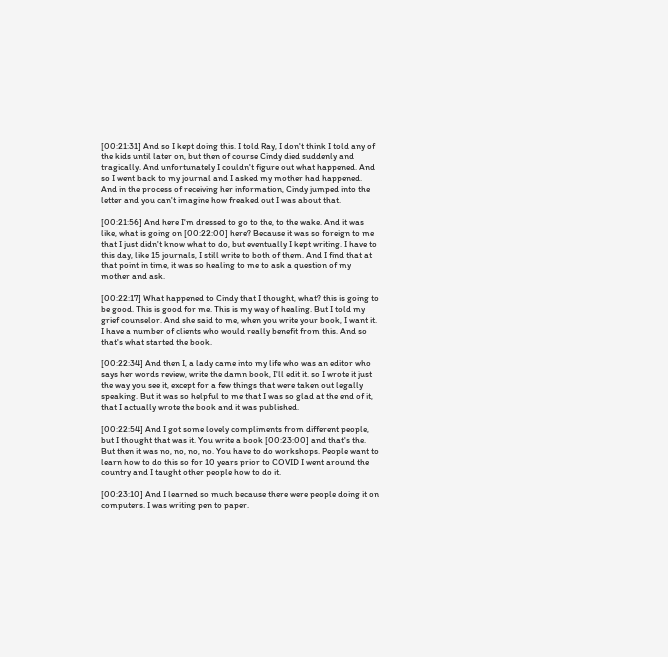[00:21:31] And so I kept doing this. I told Ray, I don't think I told any of the kids until later on, but then of course Cindy died suddenly and tragically. And unfortunately I couldn't figure out what happened. And so I went back to my journal and I asked my mother had happened. And in the process of receiving her information, Cindy jumped into the letter and you can't imagine how freaked out I was about that.

[00:21:56] And here I'm dressed to go to the, to the wake. And it was like, what is going on [00:22:00] here? Because it was so foreign to me that I just didn't know what to do, but eventually I kept writing. I have to this day, like 15 journals, I still write to both of them. And I find that at that point in time, it was so healing to me to ask a question of my mother and ask.

[00:22:17] What happened to Cindy that I thought, what? this is going to be good. This is good for me. This is my way of healing. But I told my grief counselor. And she said to me, when you write your book, I want it. I have a number of clients who would really benefit from this. And so that's what started the book.

[00:22:34] And then I, a lady came into my life who was an editor who says her words review, write the damn book, I'll edit it. so I wrote it just the way you see it, except for a few things that were taken out legally speaking. But it was so helpful to me that I was so glad at the end of it, that I actually wrote the book and it was published.

[00:22:54] And I got some lovely compliments from different people, but I thought that was it. You write a book [00:23:00] and that's the. But then it was no, no, no, no. You have to do workshops. People want to learn how to do this so for 10 years prior to COVID I went around the country and I taught other people how to do it.

[00:23:10] And I learned so much because there were people doing it on computers. I was writing pen to paper.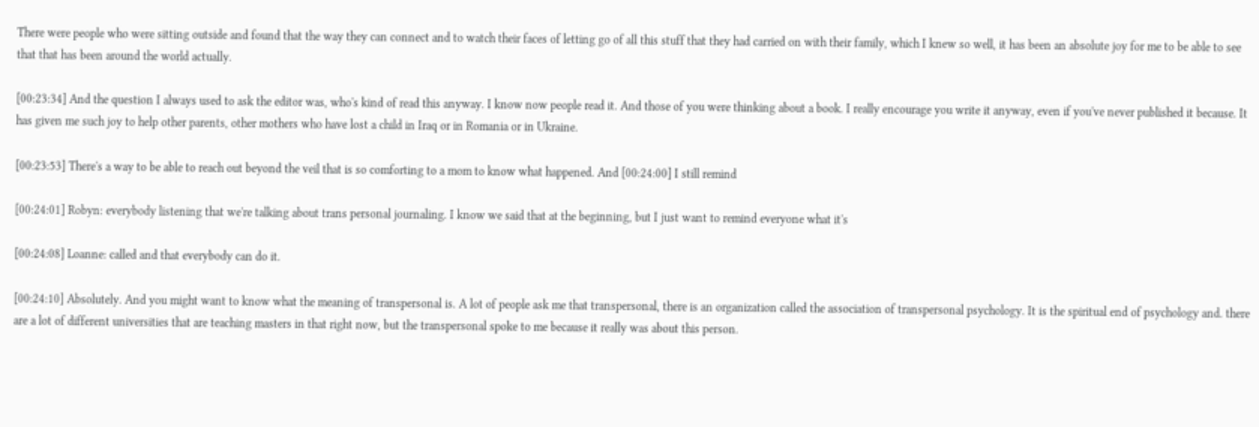There were people who were sitting outside and found that the way they can connect and to watch their faces of letting go of all this stuff that they had carried on with their family, which I knew so well, it has been an absolute joy for me to be able to see that that has been around the world actually.

[00:23:34] And the question I always used to ask the editor was, who's kind of read this anyway. I know now people read it. And those of you were thinking about a book. I really encourage you write it anyway, even if you've never published it because. It has given me such joy to help other parents, other mothers who have lost a child in Iraq or in Romania or in Ukraine.

[00:23:53] There's a way to be able to reach out beyond the veil that is so comforting to a mom to know what happened. And [00:24:00] I still remind

[00:24:01] Robyn: everybody listening that we're talking about trans personal journaling. I know we said that at the beginning, but I just want to remind everyone what it's

[00:24:08] Loanne: called and that everybody can do it.

[00:24:10] Absolutely. And you might want to know what the meaning of transpersonal is. A lot of people ask me that transpersonal, there is an organization called the association of transpersonal psychology. It is the spiritual end of psychology and. there are a lot of different universities that are teaching masters in that right now, but the transpersonal spoke to me because it really was about this person.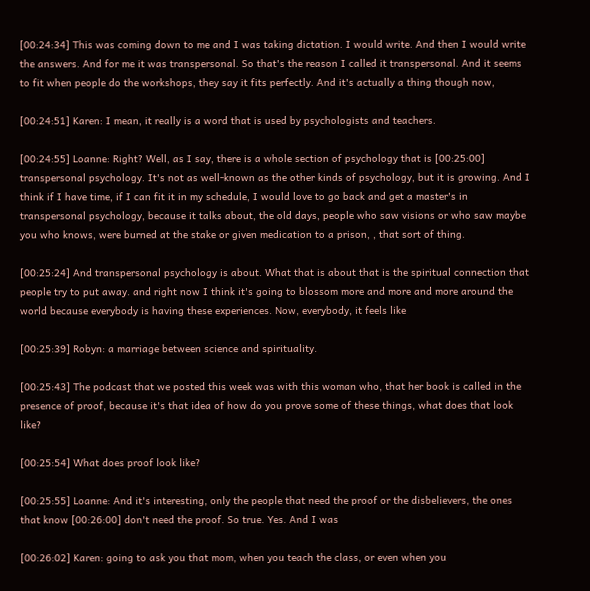[00:24:34] This was coming down to me and I was taking dictation. I would write. And then I would write the answers. And for me it was transpersonal. So that's the reason I called it transpersonal. And it seems to fit when people do the workshops, they say it fits perfectly. And it's actually a thing though now,

[00:24:51] Karen: I mean, it really is a word that is used by psychologists and teachers.

[00:24:55] Loanne: Right? Well, as I say, there is a whole section of psychology that is [00:25:00] transpersonal psychology. It's not as well-known as the other kinds of psychology, but it is growing. And I think if I have time, if I can fit it in my schedule, I would love to go back and get a master's in transpersonal psychology, because it talks about, the old days, people who saw visions or who saw maybe you who knows, were burned at the stake or given medication to a prison, , that sort of thing.

[00:25:24] And transpersonal psychology is about. What that is about that is the spiritual connection that people try to put away. and right now I think it's going to blossom more and more and more around the world because everybody is having these experiences. Now, everybody, it feels like

[00:25:39] Robyn: a marriage between science and spirituality.

[00:25:43] The podcast that we posted this week was with this woman who, that her book is called in the presence of proof, because it's that idea of how do you prove some of these things, what does that look like?

[00:25:54] What does proof look like?

[00:25:55] Loanne: And it's interesting, only the people that need the proof or the disbelievers, the ones that know [00:26:00] don't need the proof. So true. Yes. And I was

[00:26:02] Karen: going to ask you that mom, when you teach the class, or even when you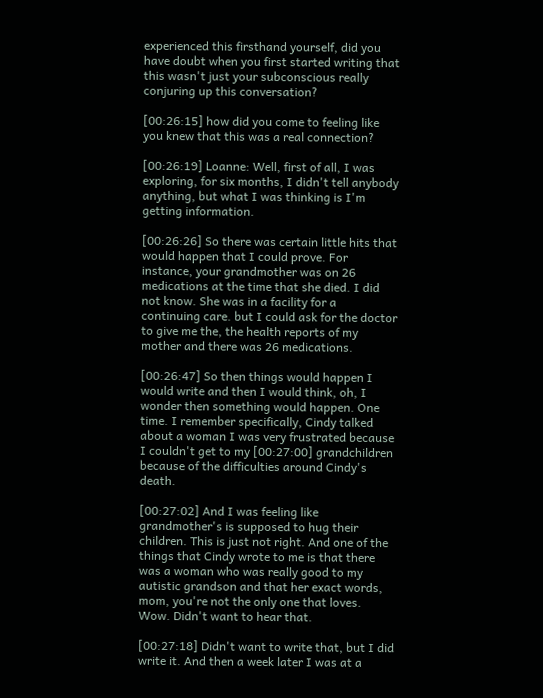experienced this firsthand yourself, did you have doubt when you first started writing that this wasn't just your subconscious really conjuring up this conversation?

[00:26:15] how did you come to feeling like you knew that this was a real connection?

[00:26:19] Loanne: Well, first of all, I was exploring, for six months, I didn't tell anybody anything, but what I was thinking is I'm getting information.

[00:26:26] So there was certain little hits that would happen that I could prove. For instance, your grandmother was on 26 medications at the time that she died. I did not know. She was in a facility for a continuing care. but I could ask for the doctor to give me the, the health reports of my mother and there was 26 medications.

[00:26:47] So then things would happen I would write and then I would think, oh, I wonder then something would happen. One time. I remember specifically, Cindy talked about a woman I was very frustrated because I couldn't get to my [00:27:00] grandchildren because of the difficulties around Cindy's death.

[00:27:02] And I was feeling like grandmother's is supposed to hug their children. This is just not right. And one of the things that Cindy wrote to me is that there was a woman who was really good to my autistic grandson and that her exact words, mom, you're not the only one that loves. Wow. Didn't want to hear that.

[00:27:18] Didn't want to write that, but I did write it. And then a week later I was at a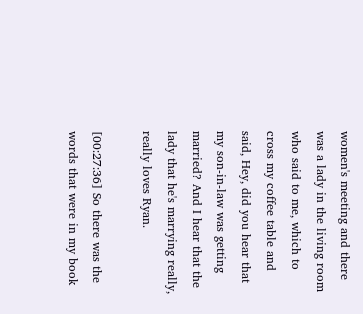women's meeting and there was a lady in the living room who said to me, which to cross my coffee table and said, Hey, did you hear that my son-in-law was getting married? And I hear that the lady that he's marrying really, really loves Ryan.

[00:27:36] So there was the words that were in my book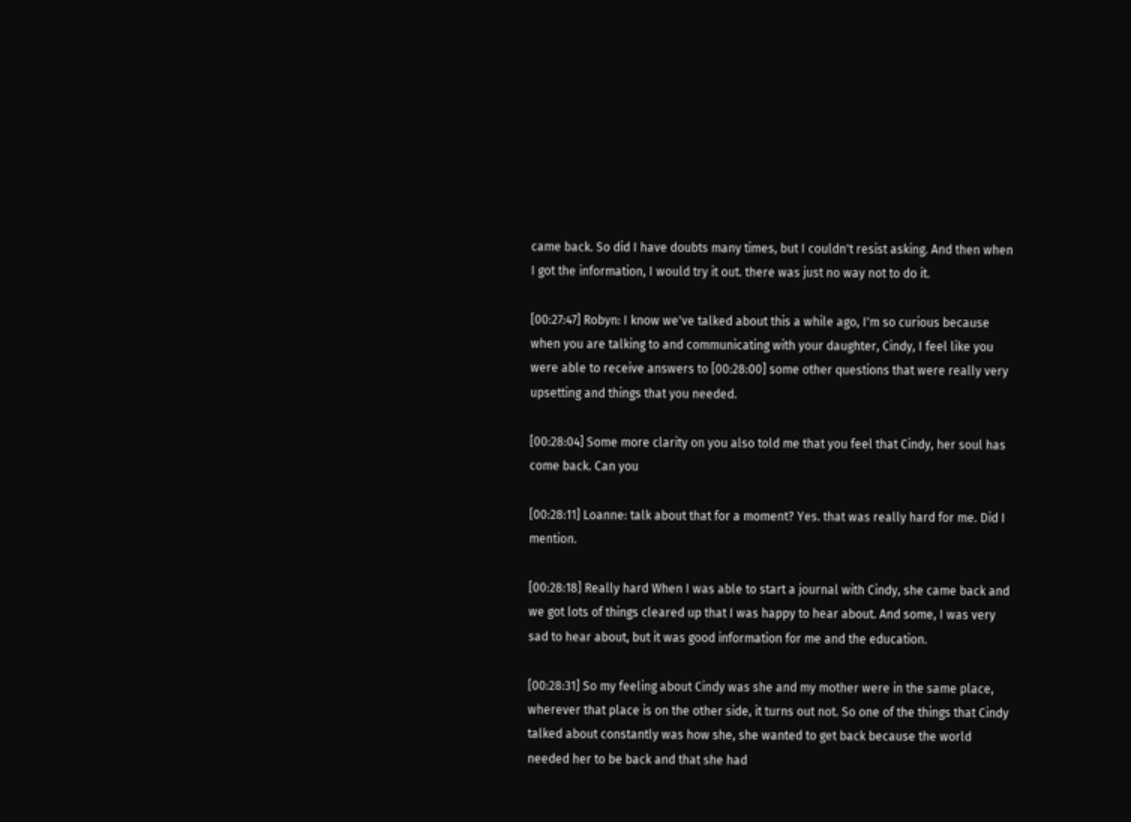came back. So did I have doubts many times, but I couldn't resist asking. And then when I got the information, I would try it out. there was just no way not to do it.

[00:27:47] Robyn: I know we've talked about this a while ago, I'm so curious because when you are talking to and communicating with your daughter, Cindy, I feel like you were able to receive answers to [00:28:00] some other questions that were really very upsetting and things that you needed.

[00:28:04] Some more clarity on you also told me that you feel that Cindy, her soul has come back. Can you

[00:28:11] Loanne: talk about that for a moment? Yes. that was really hard for me. Did I mention.

[00:28:18] Really hard When I was able to start a journal with Cindy, she came back and we got lots of things cleared up that I was happy to hear about. And some, I was very sad to hear about, but it was good information for me and the education.

[00:28:31] So my feeling about Cindy was she and my mother were in the same place, wherever that place is on the other side, it turns out not. So one of the things that Cindy talked about constantly was how she, she wanted to get back because the world needed her to be back and that she had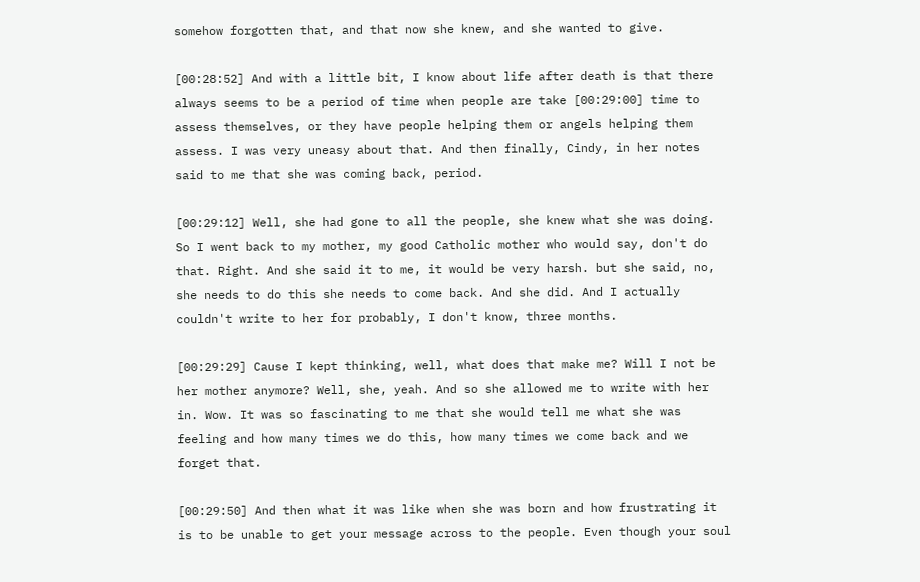somehow forgotten that, and that now she knew, and she wanted to give.

[00:28:52] And with a little bit, I know about life after death is that there always seems to be a period of time when people are take [00:29:00] time to assess themselves, or they have people helping them or angels helping them assess. I was very uneasy about that. And then finally, Cindy, in her notes said to me that she was coming back, period.

[00:29:12] Well, she had gone to all the people, she knew what she was doing. So I went back to my mother, my good Catholic mother who would say, don't do that. Right. And she said it to me, it would be very harsh. but she said, no, she needs to do this she needs to come back. And she did. And I actually couldn't write to her for probably, I don't know, three months.

[00:29:29] Cause I kept thinking, well, what does that make me? Will I not be her mother anymore? Well, she, yeah. And so she allowed me to write with her in. Wow. It was so fascinating to me that she would tell me what she was feeling and how many times we do this, how many times we come back and we forget that.

[00:29:50] And then what it was like when she was born and how frustrating it is to be unable to get your message across to the people. Even though your soul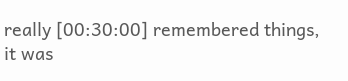really [00:30:00] remembered things, it was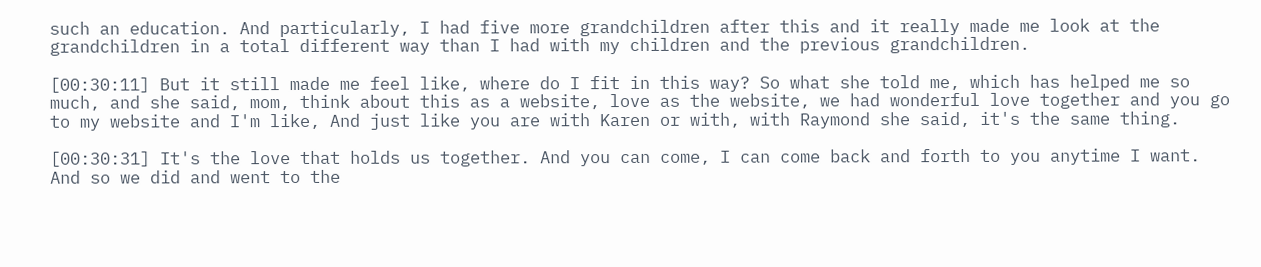such an education. And particularly, I had five more grandchildren after this and it really made me look at the grandchildren in a total different way than I had with my children and the previous grandchildren.

[00:30:11] But it still made me feel like, where do I fit in this way? So what she told me, which has helped me so much, and she said, mom, think about this as a website, love as the website, we had wonderful love together and you go to my website and I'm like, And just like you are with Karen or with, with Raymond she said, it's the same thing.

[00:30:31] It's the love that holds us together. And you can come, I can come back and forth to you anytime I want. And so we did and went to the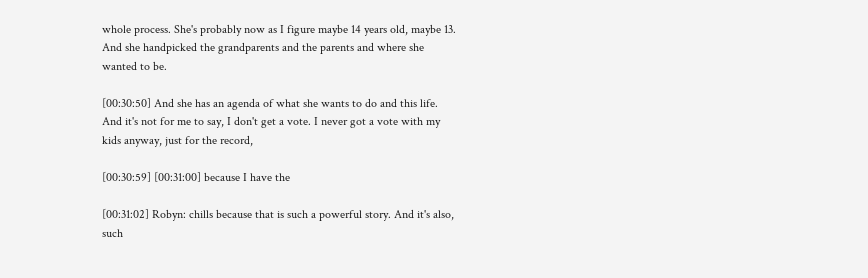whole process. She's probably now as I figure maybe 14 years old, maybe 13. And she handpicked the grandparents and the parents and where she wanted to be.

[00:30:50] And she has an agenda of what she wants to do and this life. And it's not for me to say, I don't get a vote. I never got a vote with my kids anyway, just for the record,

[00:30:59] [00:31:00] because I have the

[00:31:02] Robyn: chills because that is such a powerful story. And it's also, such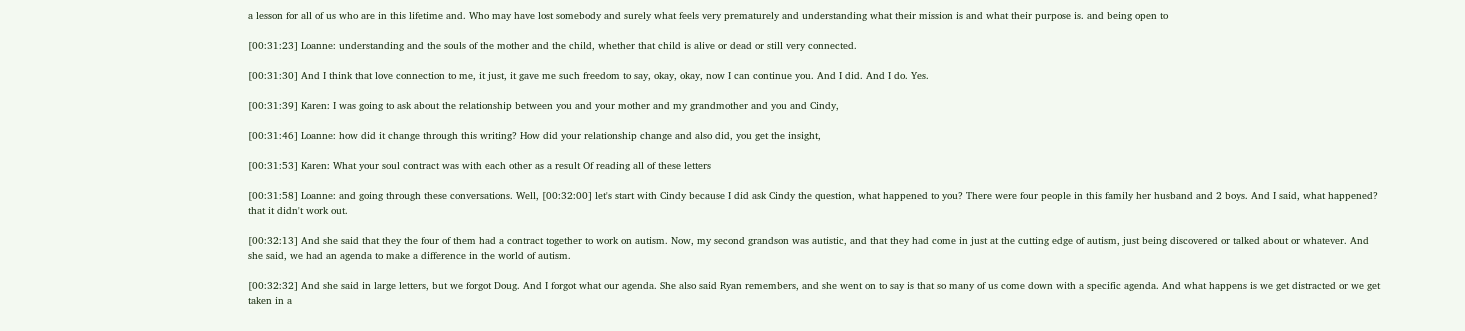a lesson for all of us who are in this lifetime and. Who may have lost somebody and surely what feels very prematurely and understanding what their mission is and what their purpose is. and being open to

[00:31:23] Loanne: understanding and the souls of the mother and the child, whether that child is alive or dead or still very connected.

[00:31:30] And I think that love connection to me, it just, it gave me such freedom to say, okay, okay, now I can continue you. And I did. And I do. Yes.

[00:31:39] Karen: I was going to ask about the relationship between you and your mother and my grandmother and you and Cindy,

[00:31:46] Loanne: how did it change through this writing? How did your relationship change and also did, you get the insight,

[00:31:53] Karen: What your soul contract was with each other as a result Of reading all of these letters

[00:31:58] Loanne: and going through these conversations. Well, [00:32:00] let's start with Cindy because I did ask Cindy the question, what happened to you? There were four people in this family her husband and 2 boys. And I said, what happened? that it didn't work out.

[00:32:13] And she said that they the four of them had a contract together to work on autism. Now, my second grandson was autistic, and that they had come in just at the cutting edge of autism, just being discovered or talked about or whatever. And she said, we had an agenda to make a difference in the world of autism.

[00:32:32] And she said in large letters, but we forgot Doug. And I forgot what our agenda. She also said Ryan remembers, and she went on to say is that so many of us come down with a specific agenda. And what happens is we get distracted or we get taken in a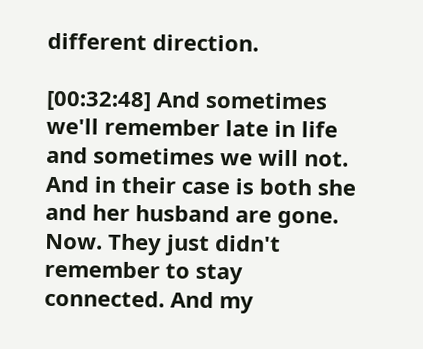different direction.

[00:32:48] And sometimes we'll remember late in life and sometimes we will not. And in their case is both she and her husband are gone. Now. They just didn't remember to stay connected. And my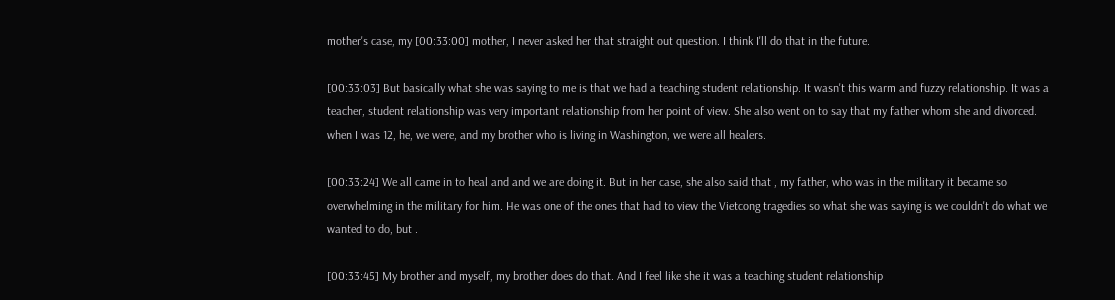mother's case, my [00:33:00] mother, I never asked her that straight out question. I think I'll do that in the future.

[00:33:03] But basically what she was saying to me is that we had a teaching student relationship. It wasn't this warm and fuzzy relationship. It was a teacher, student relationship was very important relationship from her point of view. She also went on to say that my father whom she and divorced. when I was 12, he, we were, and my brother who is living in Washington, we were all healers.

[00:33:24] We all came in to heal and and we are doing it. But in her case, she also said that , my father, who was in the military it became so overwhelming in the military for him. He was one of the ones that had to view the Vietcong tragedies so what she was saying is we couldn't do what we wanted to do, but .

[00:33:45] My brother and myself, my brother does do that. And I feel like she it was a teaching student relationship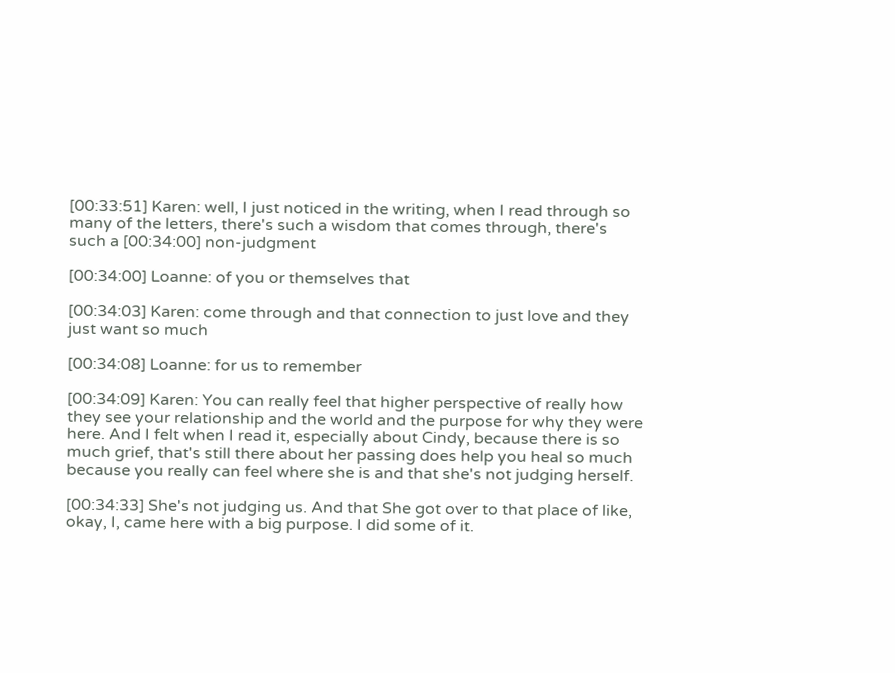[00:33:51] Karen: well, I just noticed in the writing, when I read through so many of the letters, there's such a wisdom that comes through, there's such a [00:34:00] non-judgment

[00:34:00] Loanne: of you or themselves that

[00:34:03] Karen: come through and that connection to just love and they just want so much

[00:34:08] Loanne: for us to remember

[00:34:09] Karen: You can really feel that higher perspective of really how they see your relationship and the world and the purpose for why they were here. And I felt when I read it, especially about Cindy, because there is so much grief, that's still there about her passing does help you heal so much because you really can feel where she is and that she's not judging herself.

[00:34:33] She's not judging us. And that She got over to that place of like, okay, I, came here with a big purpose. I did some of it.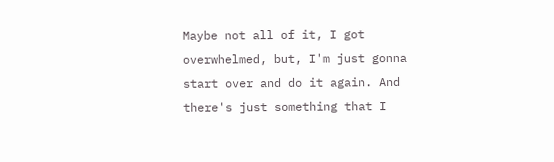Maybe not all of it, I got overwhelmed, but, I'm just gonna start over and do it again. And there's just something that I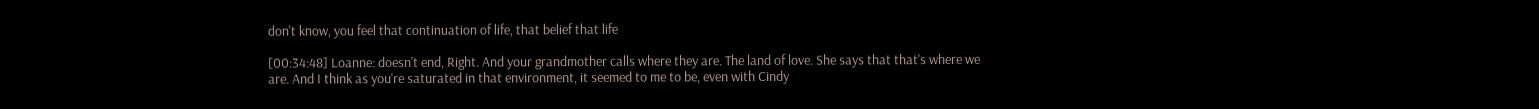don't know, you feel that continuation of life, that belief that life

[00:34:48] Loanne: doesn't end, Right. And your grandmother calls where they are. The land of love. She says that that's where we are. And I think as you're saturated in that environment, it seemed to me to be, even with Cindy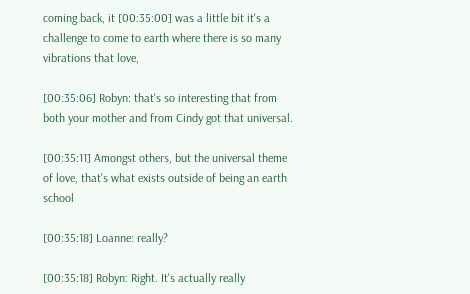coming back, it [00:35:00] was a little bit it's a challenge to come to earth where there is so many vibrations that love,

[00:35:06] Robyn: that's so interesting that from both your mother and from Cindy got that universal.

[00:35:11] Amongst others, but the universal theme of love, that's what exists outside of being an earth school

[00:35:18] Loanne: really?

[00:35:18] Robyn: Right. It's actually really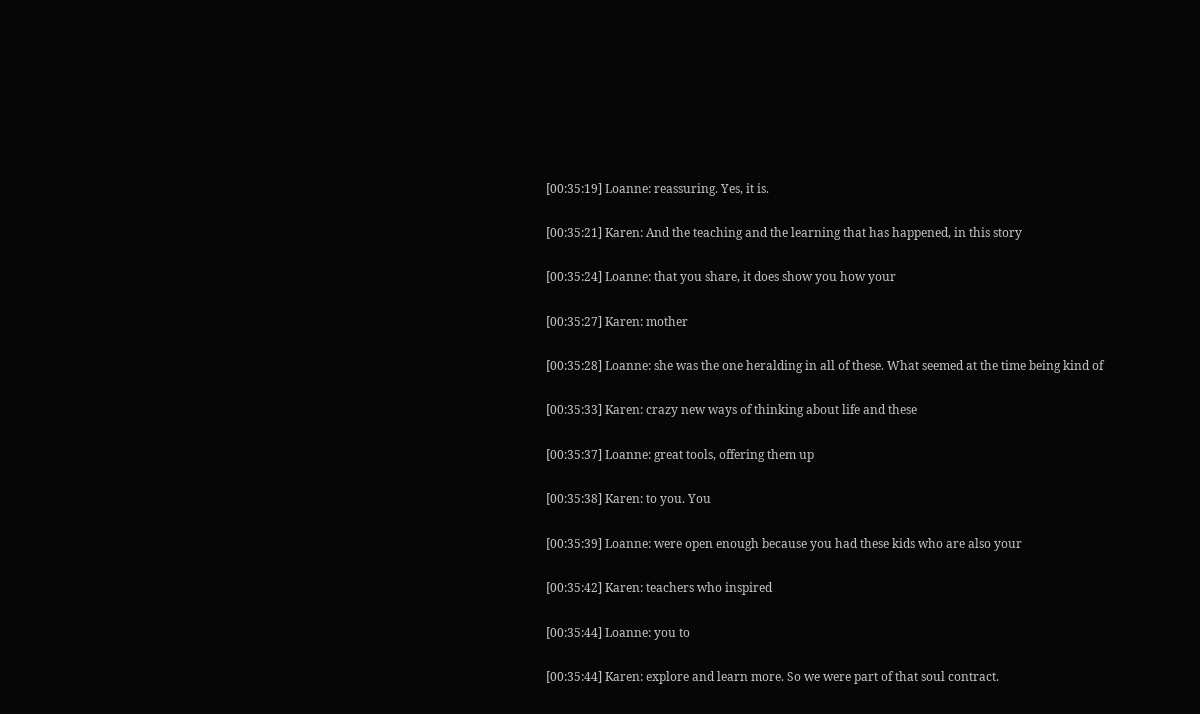[00:35:19] Loanne: reassuring. Yes, it is.

[00:35:21] Karen: And the teaching and the learning that has happened, in this story

[00:35:24] Loanne: that you share, it does show you how your

[00:35:27] Karen: mother

[00:35:28] Loanne: she was the one heralding in all of these. What seemed at the time being kind of

[00:35:33] Karen: crazy new ways of thinking about life and these

[00:35:37] Loanne: great tools, offering them up

[00:35:38] Karen: to you. You

[00:35:39] Loanne: were open enough because you had these kids who are also your

[00:35:42] Karen: teachers who inspired

[00:35:44] Loanne: you to

[00:35:44] Karen: explore and learn more. So we were part of that soul contract.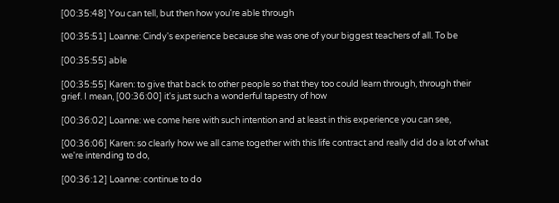[00:35:48] You can tell, but then how you're able through

[00:35:51] Loanne: Cindy's experience because she was one of your biggest teachers of all. To be

[00:35:55] able

[00:35:55] Karen: to give that back to other people so that they too could learn through, through their grief. I mean, [00:36:00] it's just such a wonderful tapestry of how

[00:36:02] Loanne: we come here with such intention and at least in this experience you can see,

[00:36:06] Karen: so clearly how we all came together with this life contract and really did do a lot of what we're intending to do,

[00:36:12] Loanne: continue to do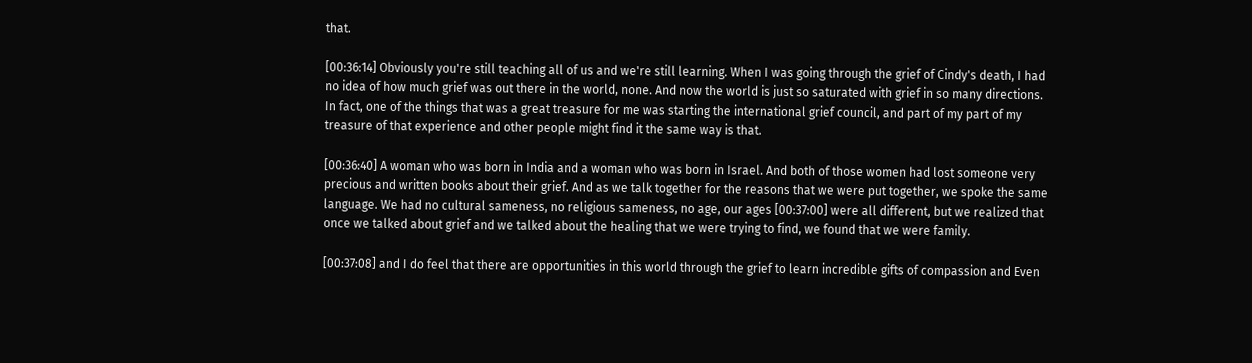that.

[00:36:14] Obviously you're still teaching all of us and we're still learning. When I was going through the grief of Cindy's death, I had no idea of how much grief was out there in the world, none. And now the world is just so saturated with grief in so many directions. In fact, one of the things that was a great treasure for me was starting the international grief council, and part of my part of my treasure of that experience and other people might find it the same way is that.

[00:36:40] A woman who was born in India and a woman who was born in Israel. And both of those women had lost someone very precious and written books about their grief. And as we talk together for the reasons that we were put together, we spoke the same language. We had no cultural sameness, no religious sameness, no age, our ages [00:37:00] were all different, but we realized that once we talked about grief and we talked about the healing that we were trying to find, we found that we were family.

[00:37:08] and I do feel that there are opportunities in this world through the grief to learn incredible gifts of compassion and Even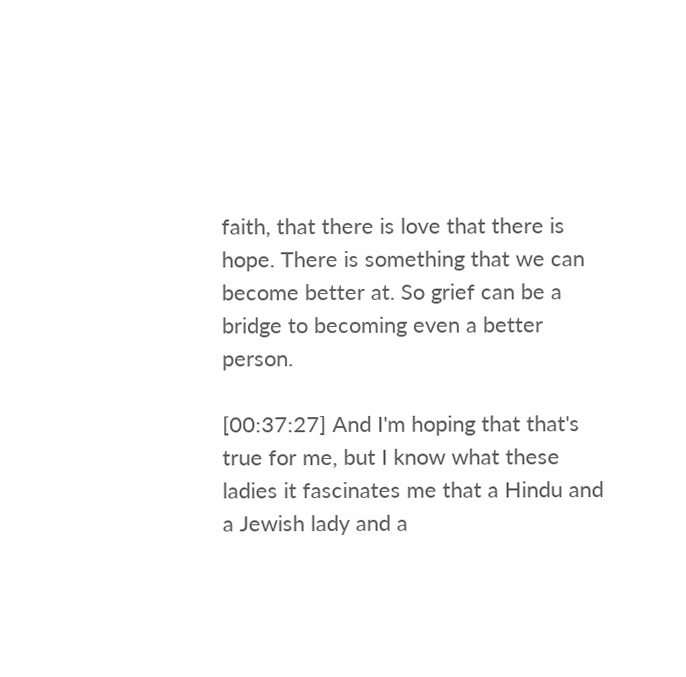faith, that there is love that there is hope. There is something that we can become better at. So grief can be a bridge to becoming even a better person.

[00:37:27] And I'm hoping that that's true for me, but I know what these ladies it fascinates me that a Hindu and a Jewish lady and a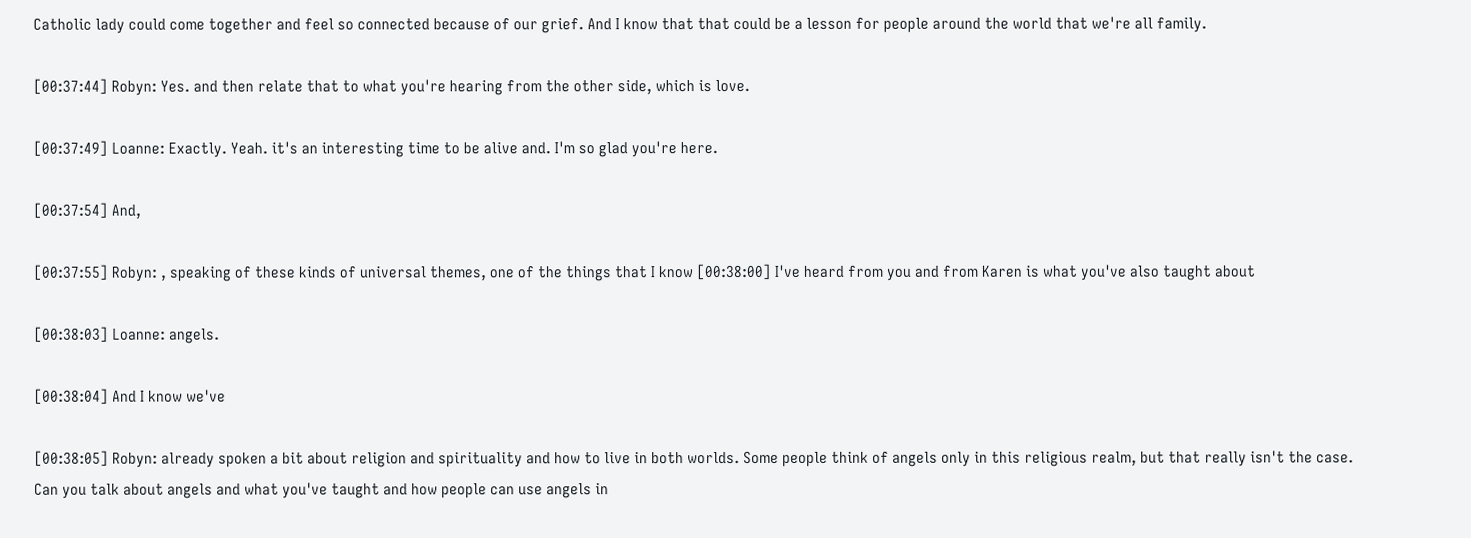Catholic lady could come together and feel so connected because of our grief. And I know that that could be a lesson for people around the world that we're all family.

[00:37:44] Robyn: Yes. and then relate that to what you're hearing from the other side, which is love.

[00:37:49] Loanne: Exactly. Yeah. it's an interesting time to be alive and. I'm so glad you're here.

[00:37:54] And,

[00:37:55] Robyn: , speaking of these kinds of universal themes, one of the things that I know [00:38:00] I've heard from you and from Karen is what you've also taught about

[00:38:03] Loanne: angels.

[00:38:04] And I know we've

[00:38:05] Robyn: already spoken a bit about religion and spirituality and how to live in both worlds. Some people think of angels only in this religious realm, but that really isn't the case. Can you talk about angels and what you've taught and how people can use angels in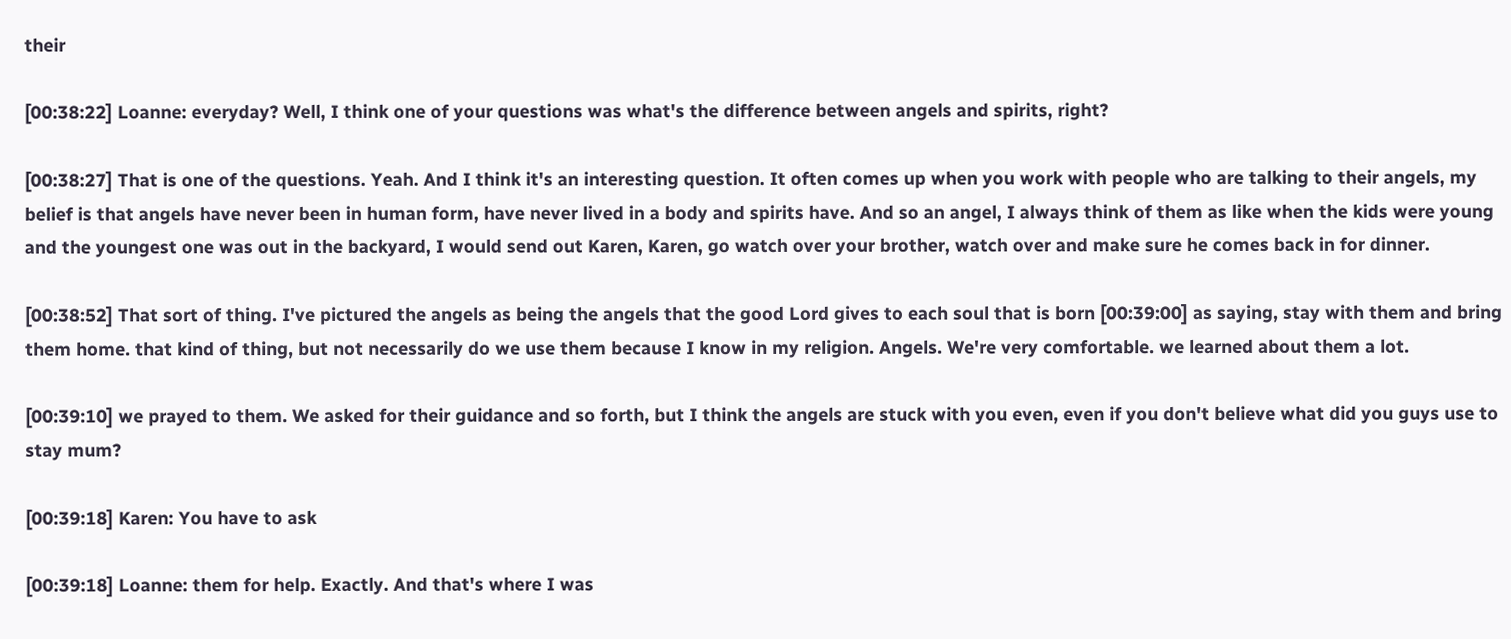their

[00:38:22] Loanne: everyday? Well, I think one of your questions was what's the difference between angels and spirits, right?

[00:38:27] That is one of the questions. Yeah. And I think it's an interesting question. It often comes up when you work with people who are talking to their angels, my belief is that angels have never been in human form, have never lived in a body and spirits have. And so an angel, I always think of them as like when the kids were young and the youngest one was out in the backyard, I would send out Karen, Karen, go watch over your brother, watch over and make sure he comes back in for dinner.

[00:38:52] That sort of thing. I've pictured the angels as being the angels that the good Lord gives to each soul that is born [00:39:00] as saying, stay with them and bring them home. that kind of thing, but not necessarily do we use them because I know in my religion. Angels. We're very comfortable. we learned about them a lot.

[00:39:10] we prayed to them. We asked for their guidance and so forth, but I think the angels are stuck with you even, even if you don't believe what did you guys use to stay mum?

[00:39:18] Karen: You have to ask

[00:39:18] Loanne: them for help. Exactly. And that's where I was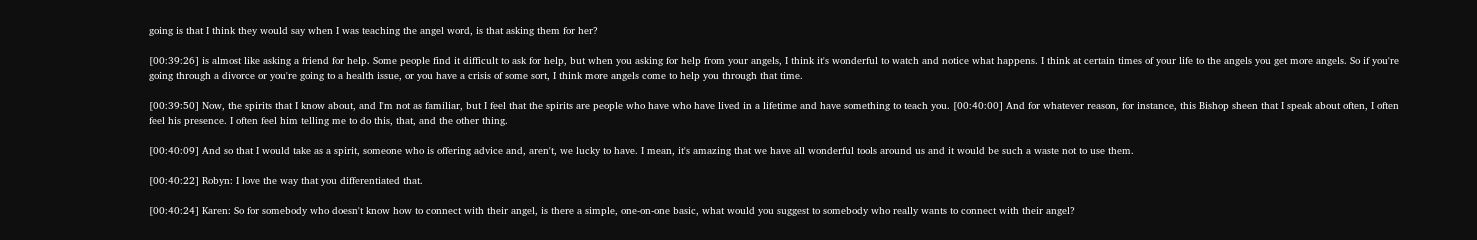going is that I think they would say when I was teaching the angel word, is that asking them for her?

[00:39:26] is almost like asking a friend for help. Some people find it difficult to ask for help, but when you asking for help from your angels, I think it's wonderful to watch and notice what happens. I think at certain times of your life to the angels you get more angels. So if you're going through a divorce or you're going to a health issue, or you have a crisis of some sort, I think more angels come to help you through that time.

[00:39:50] Now, the spirits that I know about, and I'm not as familiar, but I feel that the spirits are people who have who have lived in a lifetime and have something to teach you. [00:40:00] And for whatever reason, for instance, this Bishop sheen that I speak about often, I often feel his presence. I often feel him telling me to do this, that, and the other thing.

[00:40:09] And so that I would take as a spirit, someone who is offering advice and, aren't, we lucky to have. I mean, it's amazing that we have all wonderful tools around us and it would be such a waste not to use them.

[00:40:22] Robyn: I love the way that you differentiated that.

[00:40:24] Karen: So for somebody who doesn't know how to connect with their angel, is there a simple, one-on-one basic, what would you suggest to somebody who really wants to connect with their angel?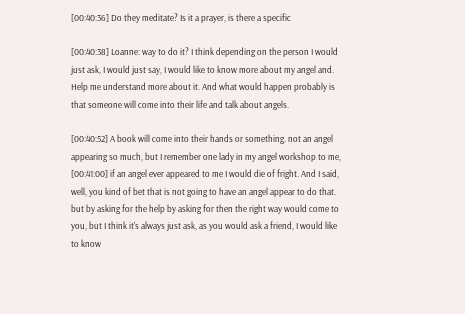[00:40:36] Do they meditate? Is it a prayer, is there a specific

[00:40:38] Loanne: way to do it? I think depending on the person I would just ask, I would just say, I would like to know more about my angel and. Help me understand more about it. And what would happen probably is that someone will come into their life and talk about angels.

[00:40:52] A book will come into their hands or something. not an angel appearing so much, but I remember one lady in my angel workshop to me, [00:41:00] if an angel ever appeared to me I would die of fright. And I said, well, you kind of bet that is not going to have an angel appear to do that. but by asking for the help by asking for then the right way would come to you, but I think it's always just ask, as you would ask a friend, I would like to know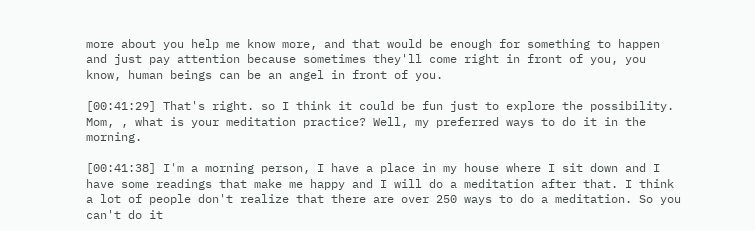more about you help me know more, and that would be enough for something to happen and just pay attention because sometimes they'll come right in front of you, you know, human beings can be an angel in front of you.

[00:41:29] That's right. so I think it could be fun just to explore the possibility. Mom, , what is your meditation practice? Well, my preferred ways to do it in the morning.

[00:41:38] I'm a morning person, I have a place in my house where I sit down and I have some readings that make me happy and I will do a meditation after that. I think a lot of people don't realize that there are over 250 ways to do a meditation. So you can't do it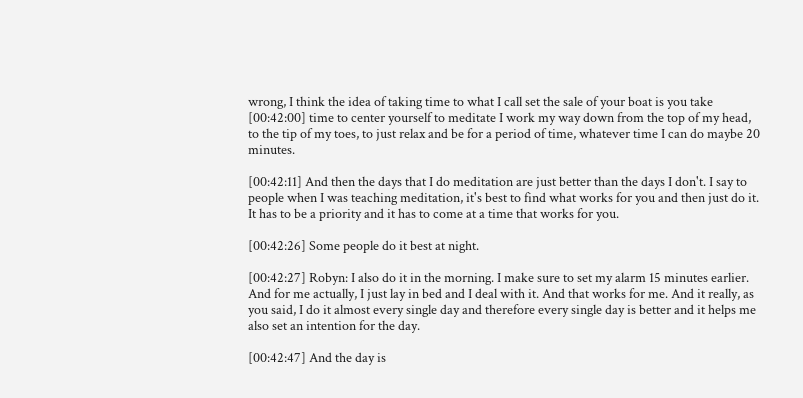wrong, I think the idea of taking time to what I call set the sale of your boat is you take [00:42:00] time to center yourself to meditate I work my way down from the top of my head, to the tip of my toes, to just relax and be for a period of time, whatever time I can do maybe 20 minutes.

[00:42:11] And then the days that I do meditation are just better than the days I don't. I say to people when I was teaching meditation, it's best to find what works for you and then just do it. It has to be a priority and it has to come at a time that works for you.

[00:42:26] Some people do it best at night.

[00:42:27] Robyn: I also do it in the morning. I make sure to set my alarm 15 minutes earlier. And for me actually, I just lay in bed and I deal with it. And that works for me. And it really, as you said, I do it almost every single day and therefore every single day is better and it helps me also set an intention for the day.

[00:42:47] And the day is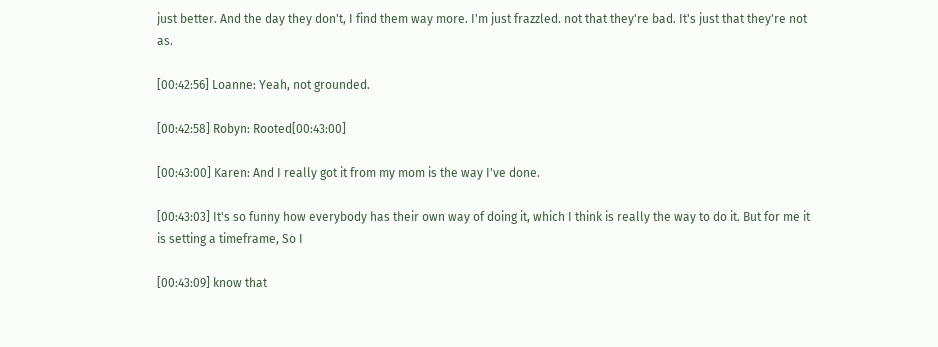just better. And the day they don't, I find them way more. I'm just frazzled. not that they're bad. It's just that they're not as.

[00:42:56] Loanne: Yeah, not grounded.

[00:42:58] Robyn: Rooted[00:43:00]

[00:43:00] Karen: And I really got it from my mom is the way I've done.

[00:43:03] It's so funny how everybody has their own way of doing it, which I think is really the way to do it. But for me it is setting a timeframe, So I

[00:43:09] know that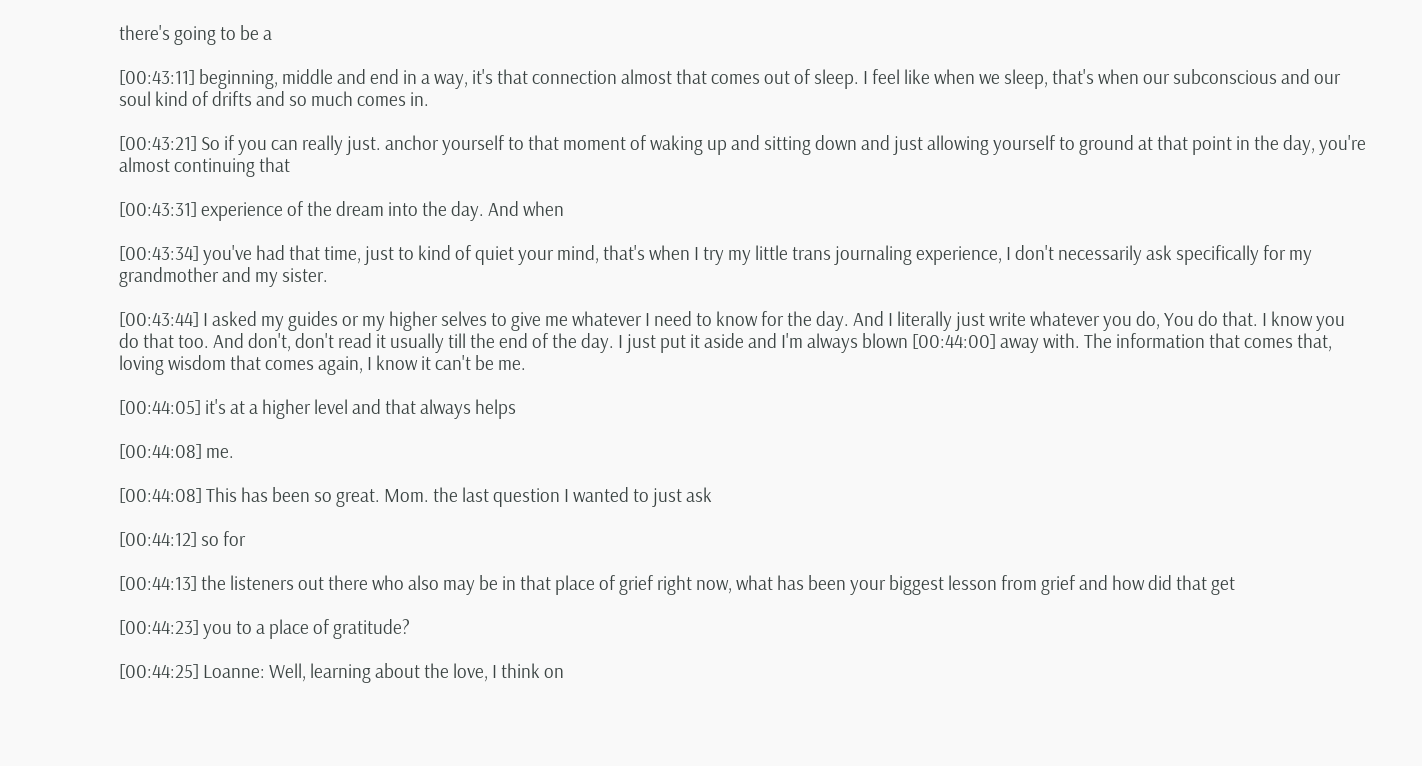there's going to be a

[00:43:11] beginning, middle and end in a way, it's that connection almost that comes out of sleep. I feel like when we sleep, that's when our subconscious and our soul kind of drifts and so much comes in.

[00:43:21] So if you can really just. anchor yourself to that moment of waking up and sitting down and just allowing yourself to ground at that point in the day, you're almost continuing that

[00:43:31] experience of the dream into the day. And when

[00:43:34] you've had that time, just to kind of quiet your mind, that's when I try my little trans journaling experience, I don't necessarily ask specifically for my grandmother and my sister.

[00:43:44] I asked my guides or my higher selves to give me whatever I need to know for the day. And I literally just write whatever you do, You do that. I know you do that too. And don't, don't read it usually till the end of the day. I just put it aside and I'm always blown [00:44:00] away with. The information that comes that, loving wisdom that comes again, I know it can't be me.

[00:44:05] it's at a higher level and that always helps

[00:44:08] me.

[00:44:08] This has been so great. Mom. the last question I wanted to just ask

[00:44:12] so for

[00:44:13] the listeners out there who also may be in that place of grief right now, what has been your biggest lesson from grief and how did that get

[00:44:23] you to a place of gratitude?

[00:44:25] Loanne: Well, learning about the love, I think on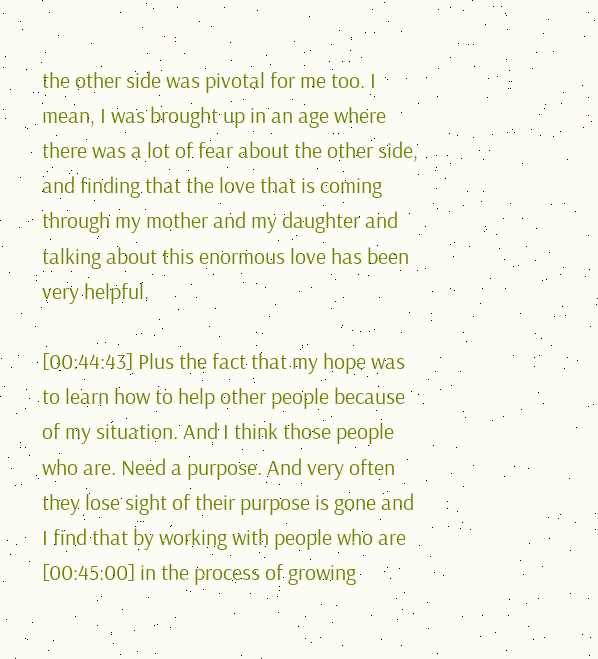the other side was pivotal for me too. I mean, I was brought up in an age where there was a lot of fear about the other side, and finding that the love that is coming through my mother and my daughter and talking about this enormous love has been very helpful.

[00:44:43] Plus the fact that my hope was to learn how to help other people because of my situation. And I think those people who are. Need a purpose. And very often they lose sight of their purpose is gone and I find that by working with people who are [00:45:00] in the process of growing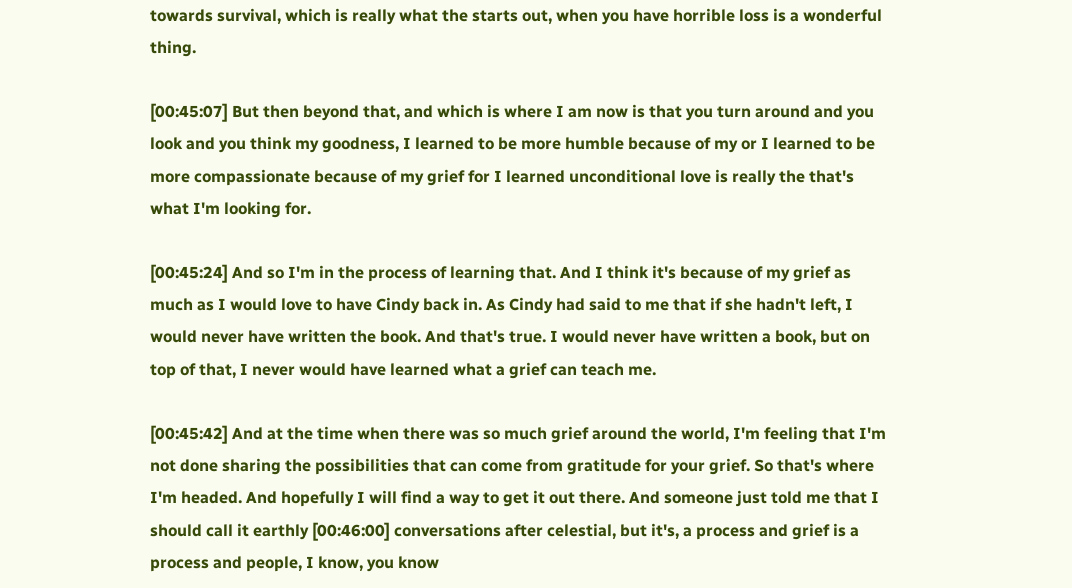towards survival, which is really what the starts out, when you have horrible loss is a wonderful thing.

[00:45:07] But then beyond that, and which is where I am now is that you turn around and you look and you think my goodness, I learned to be more humble because of my or I learned to be more compassionate because of my grief for I learned unconditional love is really the that's what I'm looking for.

[00:45:24] And so I'm in the process of learning that. And I think it's because of my grief as much as I would love to have Cindy back in. As Cindy had said to me that if she hadn't left, I would never have written the book. And that's true. I would never have written a book, but on top of that, I never would have learned what a grief can teach me.

[00:45:42] And at the time when there was so much grief around the world, I'm feeling that I'm not done sharing the possibilities that can come from gratitude for your grief. So that's where I'm headed. And hopefully I will find a way to get it out there. And someone just told me that I should call it earthly [00:46:00] conversations after celestial, but it's, a process and grief is a process and people, I know, you know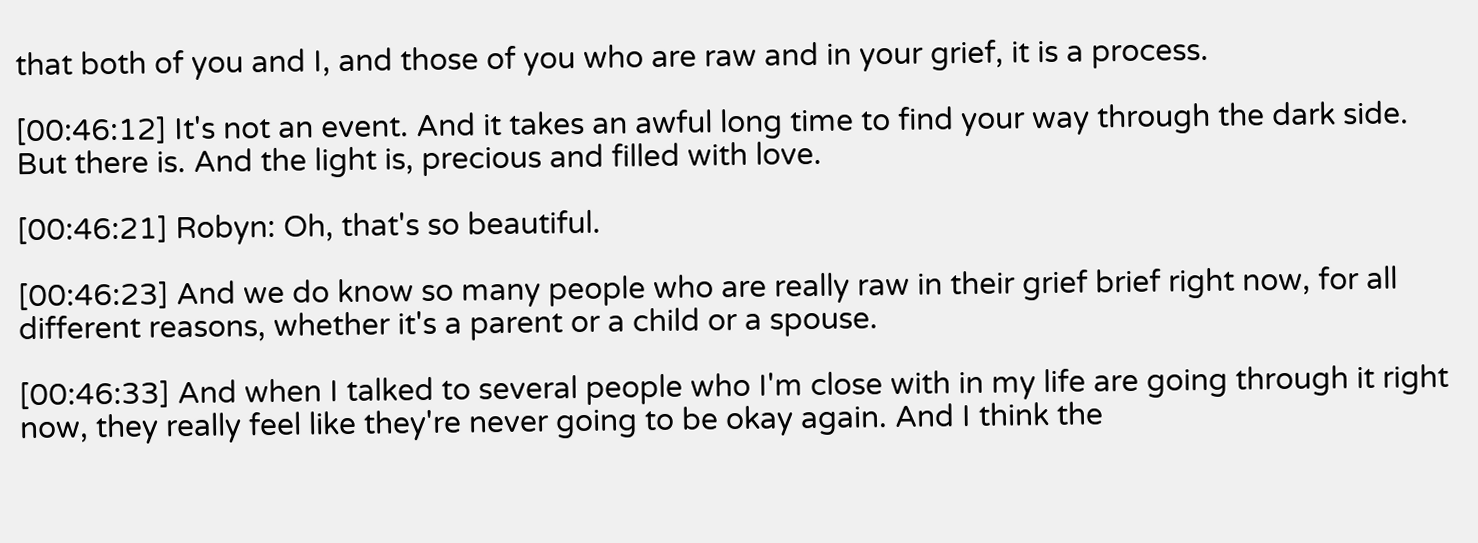that both of you and I, and those of you who are raw and in your grief, it is a process.

[00:46:12] It's not an event. And it takes an awful long time to find your way through the dark side. But there is. And the light is, precious and filled with love.

[00:46:21] Robyn: Oh, that's so beautiful.

[00:46:23] And we do know so many people who are really raw in their grief brief right now, for all different reasons, whether it's a parent or a child or a spouse.

[00:46:33] And when I talked to several people who I'm close with in my life are going through it right now, they really feel like they're never going to be okay again. And I think the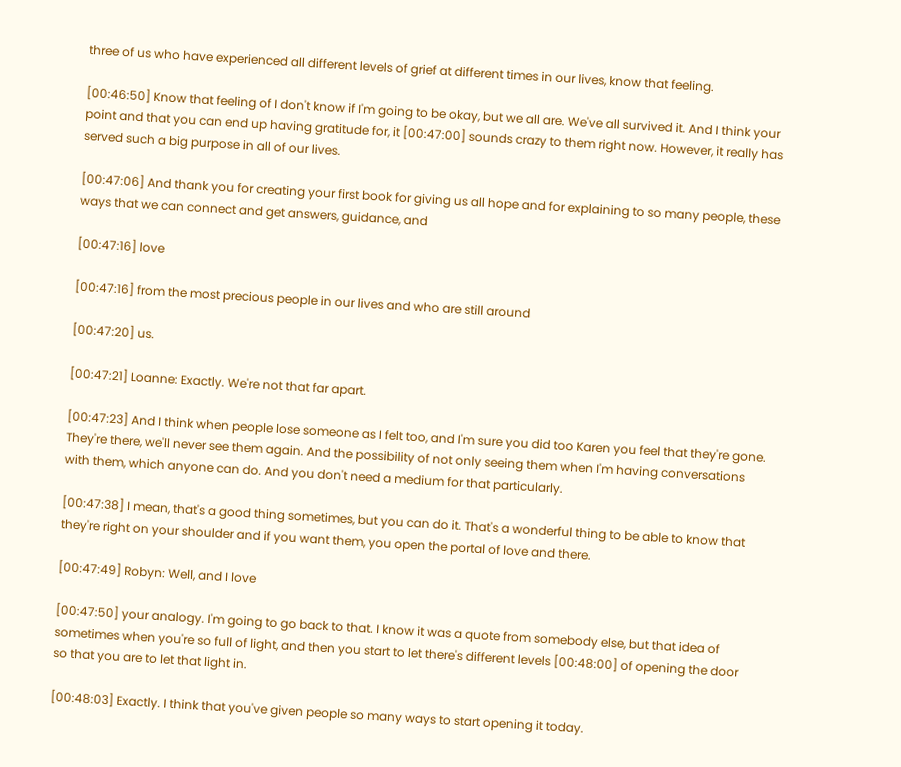three of us who have experienced all different levels of grief at different times in our lives, know that feeling.

[00:46:50] Know that feeling of I don't know if I'm going to be okay, but we all are. We've all survived it. And I think your point and that you can end up having gratitude for, it [00:47:00] sounds crazy to them right now. However, it really has served such a big purpose in all of our lives.

[00:47:06] And thank you for creating your first book for giving us all hope and for explaining to so many people, these ways that we can connect and get answers, guidance, and

[00:47:16] love

[00:47:16] from the most precious people in our lives and who are still around

[00:47:20] us.

[00:47:21] Loanne: Exactly. We're not that far apart.

[00:47:23] And I think when people lose someone as I felt too, and I'm sure you did too Karen you feel that they're gone. They're there, we'll never see them again. And the possibility of not only seeing them when I'm having conversations with them, which anyone can do. And you don't need a medium for that particularly.

[00:47:38] I mean, that's a good thing sometimes, but you can do it. That's a wonderful thing to be able to know that they're right on your shoulder and if you want them, you open the portal of love and there.

[00:47:49] Robyn: Well, and I love

[00:47:50] your analogy. I'm going to go back to that. I know it was a quote from somebody else, but that idea of sometimes when you're so full of light, and then you start to let there's different levels [00:48:00] of opening the door so that you are to let that light in.

[00:48:03] Exactly. I think that you've given people so many ways to start opening it today.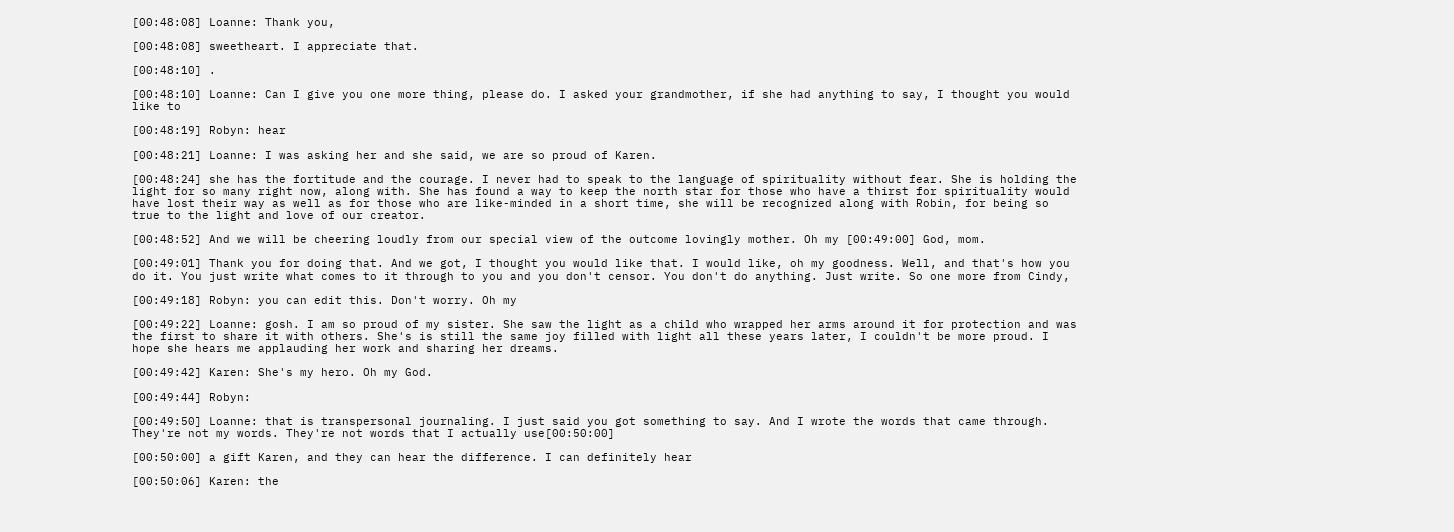[00:48:08] Loanne: Thank you,

[00:48:08] sweetheart. I appreciate that.

[00:48:10] .

[00:48:10] Loanne: Can I give you one more thing, please do. I asked your grandmother, if she had anything to say, I thought you would like to

[00:48:19] Robyn: hear

[00:48:21] Loanne: I was asking her and she said, we are so proud of Karen.

[00:48:24] she has the fortitude and the courage. I never had to speak to the language of spirituality without fear. She is holding the light for so many right now, along with. She has found a way to keep the north star for those who have a thirst for spirituality would have lost their way as well as for those who are like-minded in a short time, she will be recognized along with Robin, for being so true to the light and love of our creator.

[00:48:52] And we will be cheering loudly from our special view of the outcome lovingly mother. Oh my [00:49:00] God, mom.

[00:49:01] Thank you for doing that. And we got, I thought you would like that. I would like, oh my goodness. Well, and that's how you do it. You just write what comes to it through to you and you don't censor. You don't do anything. Just write. So one more from Cindy,

[00:49:18] Robyn: you can edit this. Don't worry. Oh my

[00:49:22] Loanne: gosh. I am so proud of my sister. She saw the light as a child who wrapped her arms around it for protection and was the first to share it with others. She's is still the same joy filled with light all these years later, I couldn't be more proud. I hope she hears me applauding her work and sharing her dreams.

[00:49:42] Karen: She's my hero. Oh my God.

[00:49:44] Robyn:

[00:49:50] Loanne: that is transpersonal journaling. I just said you got something to say. And I wrote the words that came through. They're not my words. They're not words that I actually use[00:50:00]

[00:50:00] a gift Karen, and they can hear the difference. I can definitely hear

[00:50:06] Karen: the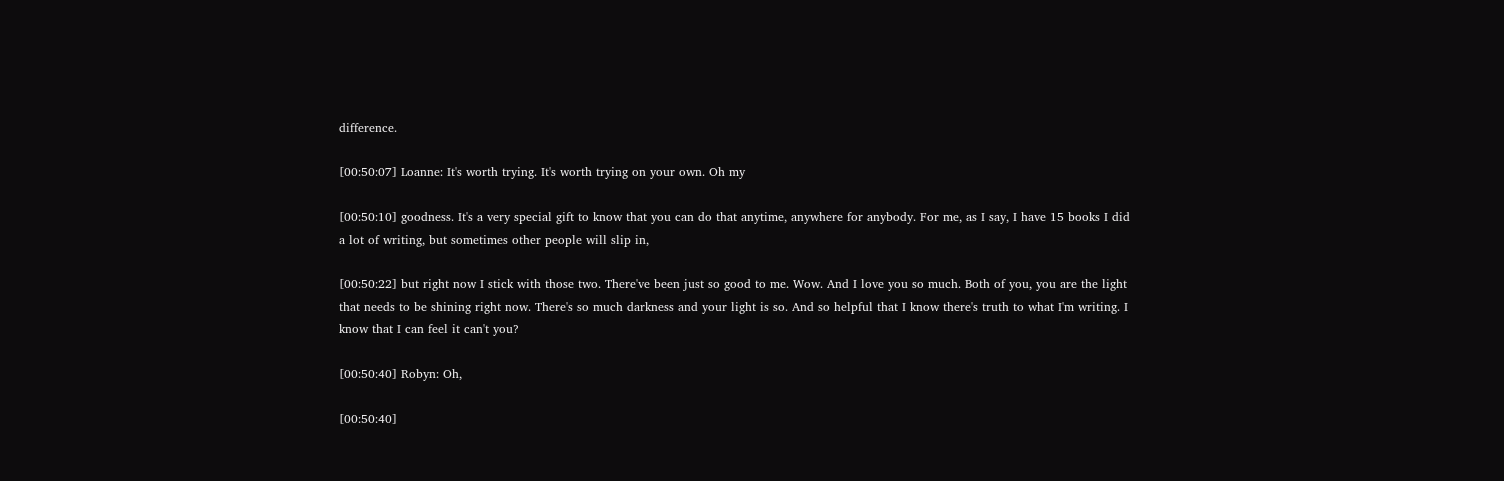difference.

[00:50:07] Loanne: It's worth trying. It's worth trying on your own. Oh my

[00:50:10] goodness. It's a very special gift to know that you can do that anytime, anywhere for anybody. For me, as I say, I have 15 books I did a lot of writing, but sometimes other people will slip in,

[00:50:22] but right now I stick with those two. There've been just so good to me. Wow. And I love you so much. Both of you, you are the light that needs to be shining right now. There's so much darkness and your light is so. And so helpful that I know there's truth to what I'm writing. I know that I can feel it can't you?

[00:50:40] Robyn: Oh,

[00:50:40]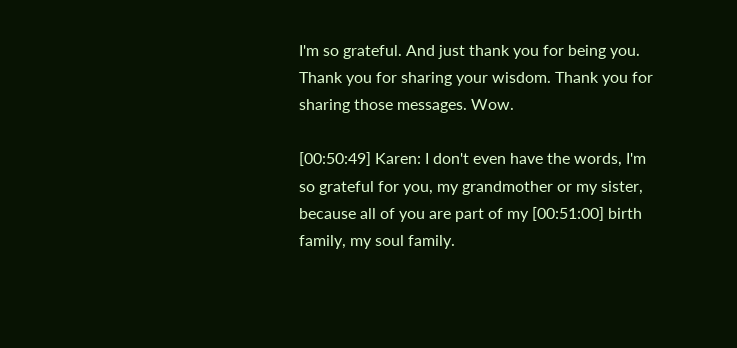I'm so grateful. And just thank you for being you. Thank you for sharing your wisdom. Thank you for sharing those messages. Wow.

[00:50:49] Karen: I don't even have the words, I'm so grateful for you, my grandmother or my sister, because all of you are part of my [00:51:00] birth family, my soul family.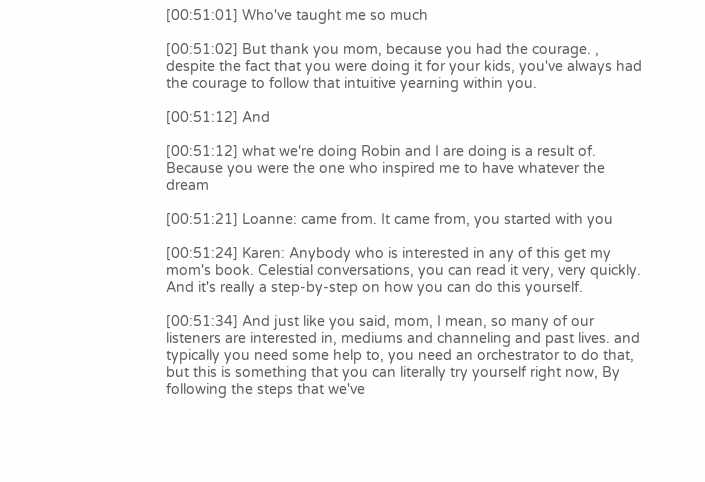[00:51:01] Who've taught me so much

[00:51:02] But thank you mom, because you had the courage. , despite the fact that you were doing it for your kids, you've always had the courage to follow that intuitive yearning within you.

[00:51:12] And

[00:51:12] what we're doing Robin and I are doing is a result of. Because you were the one who inspired me to have whatever the dream

[00:51:21] Loanne: came from. It came from, you started with you

[00:51:24] Karen: Anybody who is interested in any of this get my mom's book. Celestial conversations, you can read it very, very quickly. And it's really a step-by-step on how you can do this yourself.

[00:51:34] And just like you said, mom, I mean, so many of our listeners are interested in, mediums and channeling and past lives. and typically you need some help to, you need an orchestrator to do that, but this is something that you can literally try yourself right now, By following the steps that we've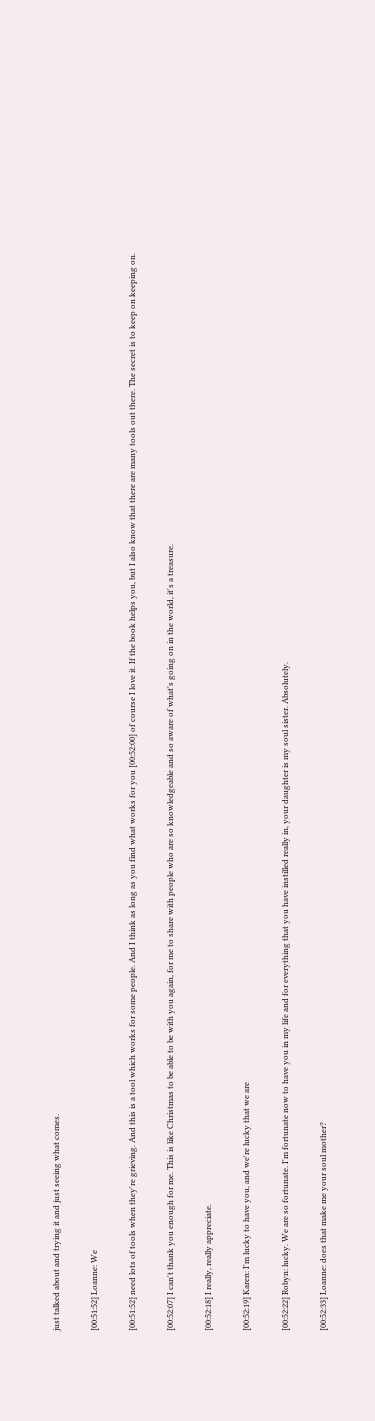just talked about and trying it and just seeing what comes.

[00:51:52] Loanne: We

[00:51:52] need lots of tools when they're grieving. And this is a tool which works for some people. And I think as long as you find what works for you [00:52:00] of course I love it. If the book helps you, but I also know that there are many tools out there. The secret is to keep on keeping on.

[00:52:07] I can't thank you enough for me. This is like Christmas to be able to be with you again, for me to share with people who are so knowledgeable and so aware of what's going on in the world, it's a treasure.

[00:52:18] I really, really appreciate.

[00:52:19] Karen: I'm lucky to have you, and we're lucky that we are

[00:52:22] Robyn: lucky. We are so fortunate. I'm fortunate now to have you in my life and for everything that you have instilled really in, your daughter is my soul sister. Absolutely.

[00:52:33] Loanne: does that make me your soul mother?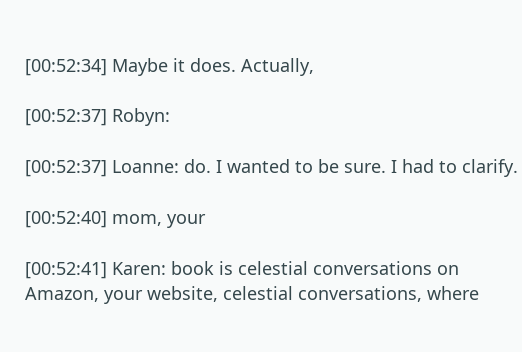[00:52:34] Maybe it does. Actually,

[00:52:37] Robyn:

[00:52:37] Loanne: do. I wanted to be sure. I had to clarify.

[00:52:40] mom, your

[00:52:41] Karen: book is celestial conversations on Amazon, your website, celestial conversations, where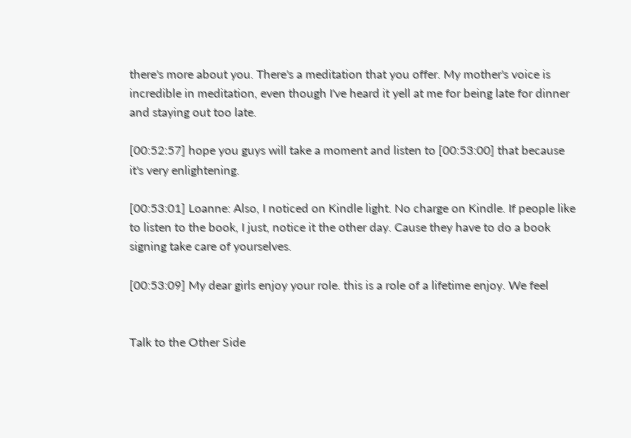there's more about you. There's a meditation that you offer. My mother's voice is incredible in meditation, even though I've heard it yell at me for being late for dinner and staying out too late.

[00:52:57] hope you guys will take a moment and listen to [00:53:00] that because it's very enlightening.

[00:53:01] Loanne: Also, I noticed on Kindle light. No charge on Kindle. If people like to listen to the book, I just, notice it the other day. Cause they have to do a book signing take care of yourselves.

[00:53:09] My dear girls enjoy your role. this is a role of a lifetime enjoy. We feel


Talk to the Other Side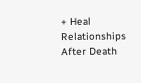+ Heal Relationships After Death